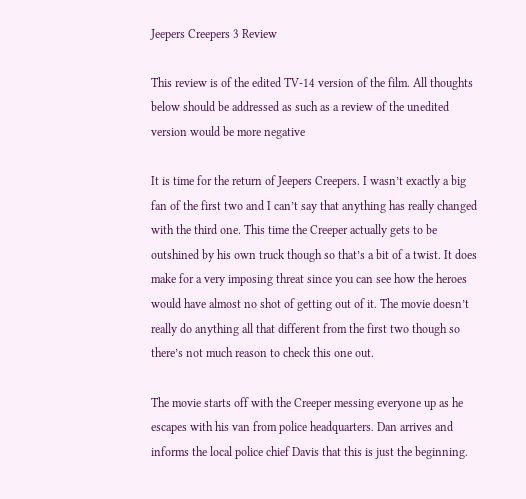Jeepers Creepers 3 Review

This review is of the edited TV-14 version of the film. All thoughts below should be addressed as such as a review of the unedited version would be more negative

It is time for the return of Jeepers Creepers. I wasn’t exactly a big fan of the first two and I can’t say that anything has really changed with the third one. This time the Creeper actually gets to be outshined by his own truck though so that’s a bit of a twist. It does make for a very imposing threat since you can see how the heroes would have almost no shot of getting out of it. The movie doesn’t really do anything all that different from the first two though so there’s not much reason to check this one out.

The movie starts off with the Creeper messing everyone up as he escapes with his van from police headquarters. Dan arrives and informs the local police chief Davis that this is just the beginning.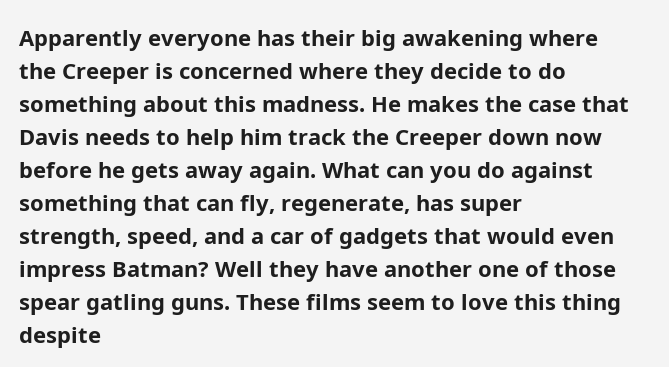Apparently everyone has their big awakening where the Creeper is concerned where they decide to do something about this madness. He makes the case that Davis needs to help him track the Creeper down now before he gets away again. What can you do against something that can fly, regenerate, has super strength, speed, and a car of gadgets that would even impress Batman? Well they have another one of those spear gatling guns. These films seem to love this thing despite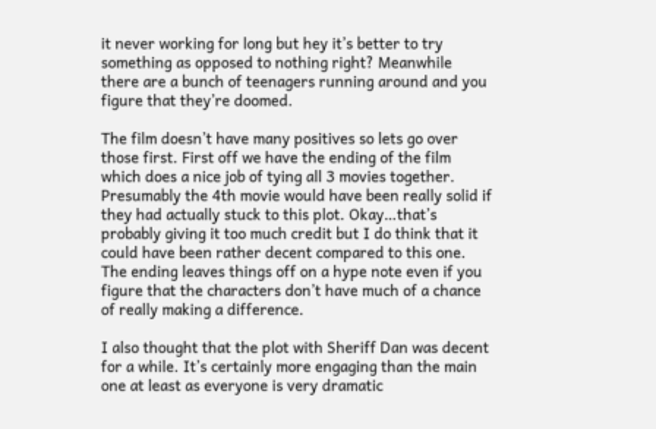it never working for long but hey it’s better to try something as opposed to nothing right? Meanwhile there are a bunch of teenagers running around and you figure that they’re doomed.

The film doesn’t have many positives so lets go over those first. First off we have the ending of the film which does a nice job of tying all 3 movies together. Presumably the 4th movie would have been really solid if they had actually stuck to this plot. Okay…that’s probably giving it too much credit but I do think that it could have been rather decent compared to this one. The ending leaves things off on a hype note even if you figure that the characters don’t have much of a chance of really making a difference.

I also thought that the plot with Sheriff Dan was decent for a while. It’s certainly more engaging than the main one at least as everyone is very dramatic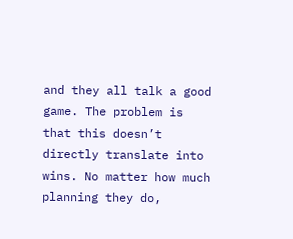and they all talk a good game. The problem is that this doesn’t directly translate into wins. No matter how much planning they do,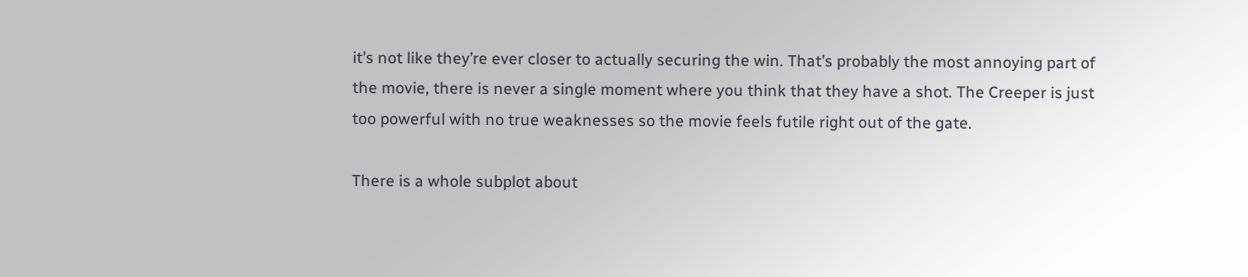it’s not like they’re ever closer to actually securing the win. That’s probably the most annoying part of the movie, there is never a single moment where you think that they have a shot. The Creeper is just too powerful with no true weaknesses so the movie feels futile right out of the gate.

There is a whole subplot about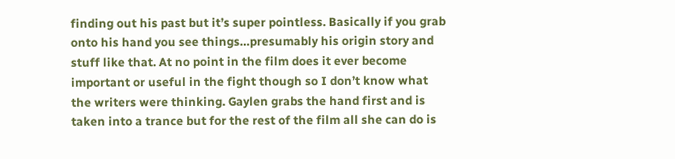finding out his past but it’s super pointless. Basically if you grab onto his hand you see things…presumably his origin story and stuff like that. At no point in the film does it ever become important or useful in the fight though so I don’t know what the writers were thinking. Gaylen grabs the hand first and is taken into a trance but for the rest of the film all she can do is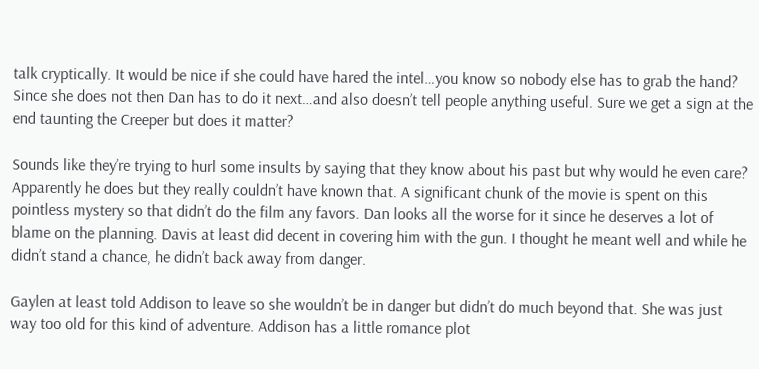talk cryptically. It would be nice if she could have hared the intel…you know so nobody else has to grab the hand? Since she does not then Dan has to do it next…and also doesn’t tell people anything useful. Sure we get a sign at the end taunting the Creeper but does it matter?

Sounds like they’re trying to hurl some insults by saying that they know about his past but why would he even care? Apparently he does but they really couldn’t have known that. A significant chunk of the movie is spent on this pointless mystery so that didn’t do the film any favors. Dan looks all the worse for it since he deserves a lot of blame on the planning. Davis at least did decent in covering him with the gun. I thought he meant well and while he didn’t stand a chance, he didn’t back away from danger.

Gaylen at least told Addison to leave so she wouldn’t be in danger but didn’t do much beyond that. She was just way too old for this kind of adventure. Addison has a little romance plot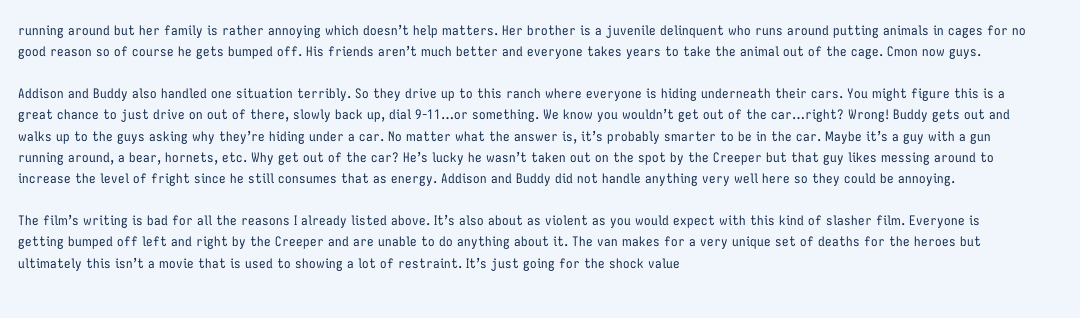running around but her family is rather annoying which doesn’t help matters. Her brother is a juvenile delinquent who runs around putting animals in cages for no good reason so of course he gets bumped off. His friends aren’t much better and everyone takes years to take the animal out of the cage. Cmon now guys.

Addison and Buddy also handled one situation terribly. So they drive up to this ranch where everyone is hiding underneath their cars. You might figure this is a great chance to just drive on out of there, slowly back up, dial 9-11…or something. We know you wouldn’t get out of the car…right? Wrong! Buddy gets out and walks up to the guys asking why they’re hiding under a car. No matter what the answer is, it’s probably smarter to be in the car. Maybe it’s a guy with a gun running around, a bear, hornets, etc. Why get out of the car? He’s lucky he wasn’t taken out on the spot by the Creeper but that guy likes messing around to increase the level of fright since he still consumes that as energy. Addison and Buddy did not handle anything very well here so they could be annoying.

The film’s writing is bad for all the reasons I already listed above. It’s also about as violent as you would expect with this kind of slasher film. Everyone is getting bumped off left and right by the Creeper and are unable to do anything about it. The van makes for a very unique set of deaths for the heroes but ultimately this isn’t a movie that is used to showing a lot of restraint. It’s just going for the shock value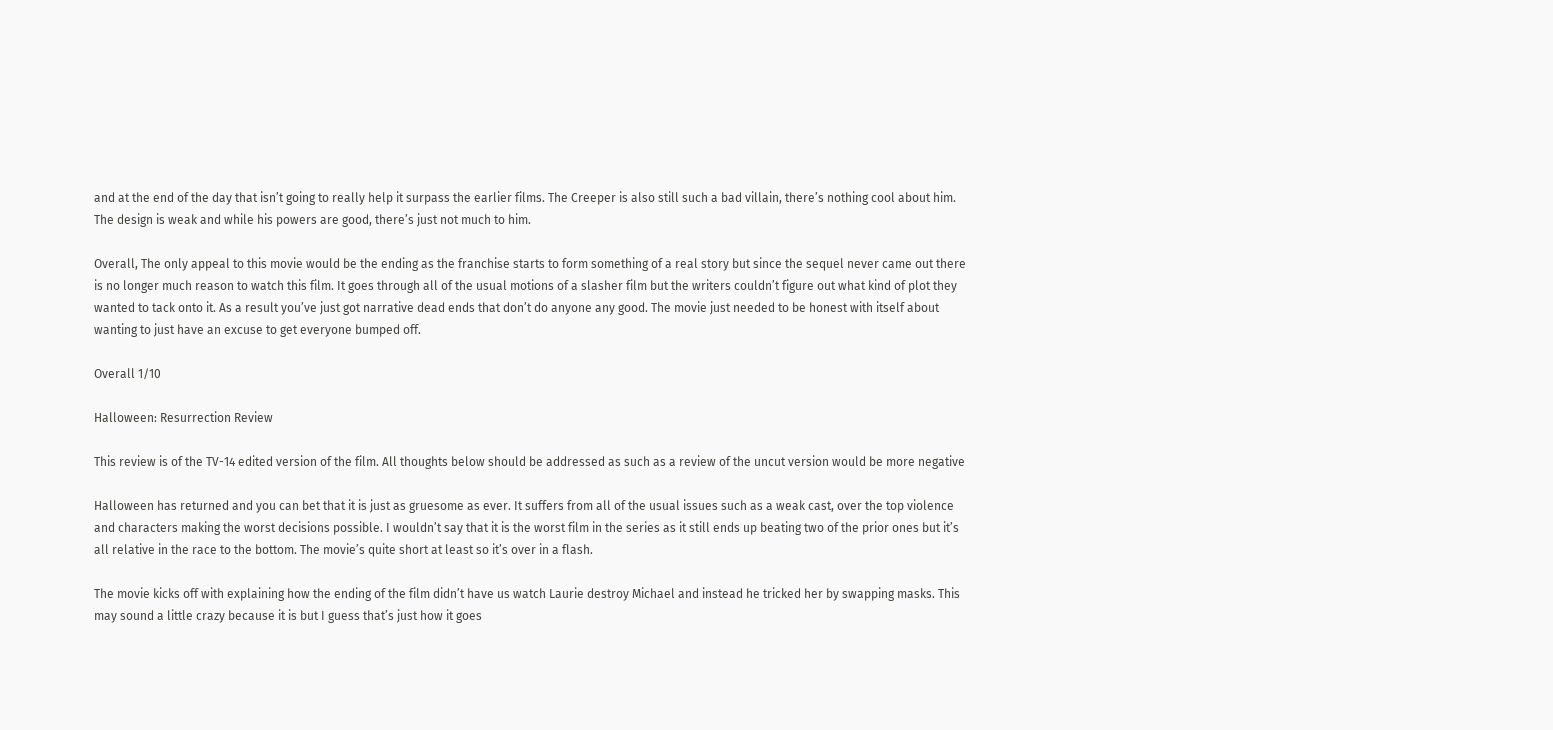and at the end of the day that isn’t going to really help it surpass the earlier films. The Creeper is also still such a bad villain, there’s nothing cool about him. The design is weak and while his powers are good, there’s just not much to him.

Overall, The only appeal to this movie would be the ending as the franchise starts to form something of a real story but since the sequel never came out there is no longer much reason to watch this film. It goes through all of the usual motions of a slasher film but the writers couldn’t figure out what kind of plot they wanted to tack onto it. As a result you’ve just got narrative dead ends that don’t do anyone any good. The movie just needed to be honest with itself about wanting to just have an excuse to get everyone bumped off.

Overall 1/10

Halloween: Resurrection Review

This review is of the TV-14 edited version of the film. All thoughts below should be addressed as such as a review of the uncut version would be more negative

Halloween has returned and you can bet that it is just as gruesome as ever. It suffers from all of the usual issues such as a weak cast, over the top violence and characters making the worst decisions possible. I wouldn’t say that it is the worst film in the series as it still ends up beating two of the prior ones but it’s all relative in the race to the bottom. The movie’s quite short at least so it’s over in a flash.

The movie kicks off with explaining how the ending of the film didn’t have us watch Laurie destroy Michael and instead he tricked her by swapping masks. This may sound a little crazy because it is but I guess that’s just how it goes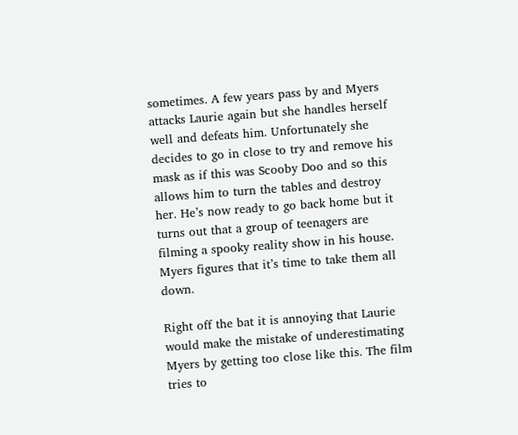sometimes. A few years pass by and Myers attacks Laurie again but she handles herself well and defeats him. Unfortunately she decides to go in close to try and remove his mask as if this was Scooby Doo and so this allows him to turn the tables and destroy her. He’s now ready to go back home but it turns out that a group of teenagers are filming a spooky reality show in his house. Myers figures that it’s time to take them all down.

Right off the bat it is annoying that Laurie would make the mistake of underestimating Myers by getting too close like this. The film tries to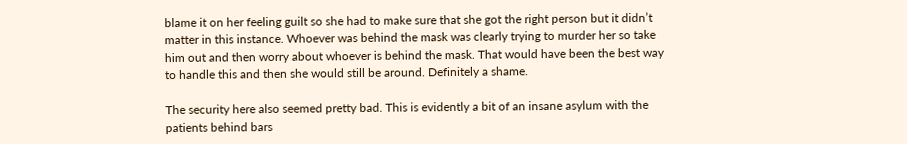blame it on her feeling guilt so she had to make sure that she got the right person but it didn’t matter in this instance. Whoever was behind the mask was clearly trying to murder her so take him out and then worry about whoever is behind the mask. That would have been the best way to handle this and then she would still be around. Definitely a shame.

The security here also seemed pretty bad. This is evidently a bit of an insane asylum with the patients behind bars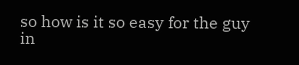so how is it so easy for the guy in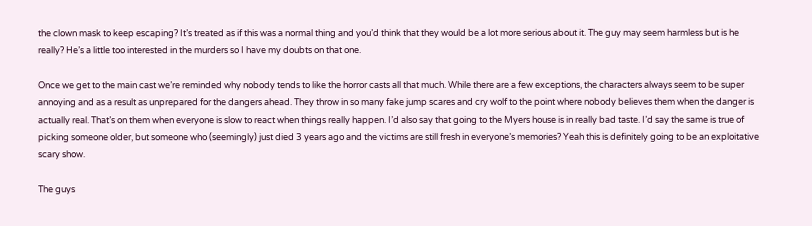the clown mask to keep escaping? It’s treated as if this was a normal thing and you’d think that they would be a lot more serious about it. The guy may seem harmless but is he really? He’s a little too interested in the murders so I have my doubts on that one.

Once we get to the main cast we’re reminded why nobody tends to like the horror casts all that much. While there are a few exceptions, the characters always seem to be super annoying and as a result as unprepared for the dangers ahead. They throw in so many fake jump scares and cry wolf to the point where nobody believes them when the danger is actually real. That’s on them when everyone is slow to react when things really happen. I’d also say that going to the Myers house is in really bad taste. I’d say the same is true of picking someone older, but someone who (seemingly) just died 3 years ago and the victims are still fresh in everyone’s memories? Yeah this is definitely going to be an exploitative scary show.

The guys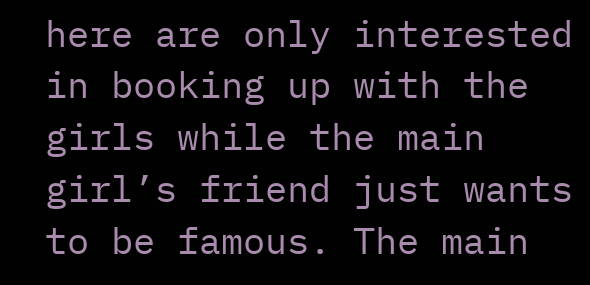here are only interested in booking up with the girls while the main girl’s friend just wants to be famous. The main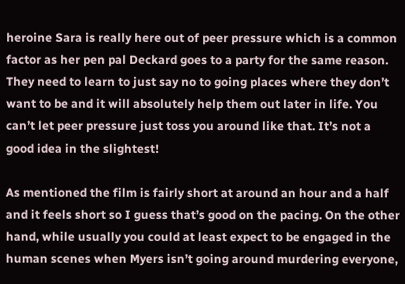heroine Sara is really here out of peer pressure which is a common factor as her pen pal Deckard goes to a party for the same reason. They need to learn to just say no to going places where they don’t want to be and it will absolutely help them out later in life. You can’t let peer pressure just toss you around like that. It’s not a good idea in the slightest!

As mentioned the film is fairly short at around an hour and a half and it feels short so I guess that’s good on the pacing. On the other hand, while usually you could at least expect to be engaged in the human scenes when Myers isn’t going around murdering everyone,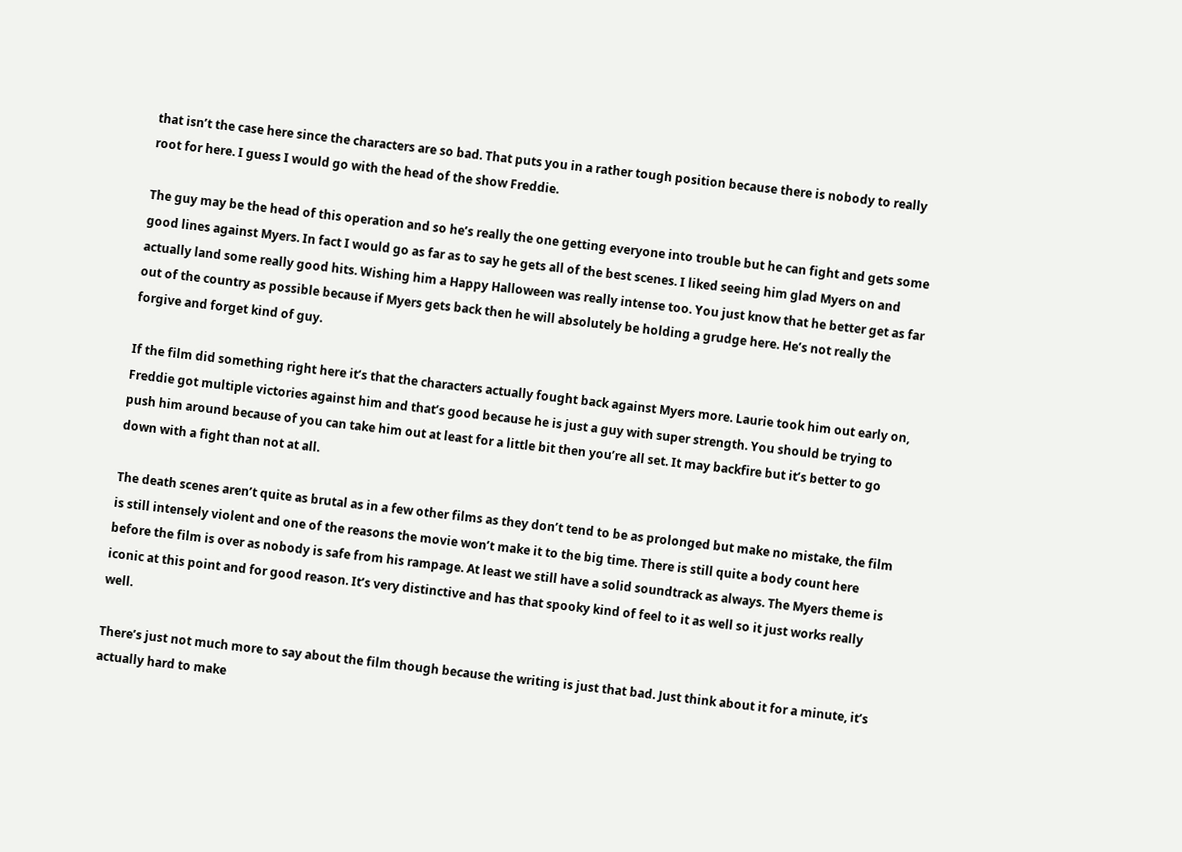that isn’t the case here since the characters are so bad. That puts you in a rather tough position because there is nobody to really root for here. I guess I would go with the head of the show Freddie.

The guy may be the head of this operation and so he’s really the one getting everyone into trouble but he can fight and gets some good lines against Myers. In fact I would go as far as to say he gets all of the best scenes. I liked seeing him glad Myers on and actually land some really good hits. Wishing him a Happy Halloween was really intense too. You just know that he better get as far out of the country as possible because if Myers gets back then he will absolutely be holding a grudge here. He’s not really the forgive and forget kind of guy.

If the film did something right here it’s that the characters actually fought back against Myers more. Laurie took him out early on, Freddie got multiple victories against him and that’s good because he is just a guy with super strength. You should be trying to push him around because of you can take him out at least for a little bit then you’re all set. It may backfire but it’s better to go down with a fight than not at all.

The death scenes aren’t quite as brutal as in a few other films as they don’t tend to be as prolonged but make no mistake, the film is still intensely violent and one of the reasons the movie won’t make it to the big time. There is still quite a body count here before the film is over as nobody is safe from his rampage. At least we still have a solid soundtrack as always. The Myers theme is iconic at this point and for good reason. It’s very distinctive and has that spooky kind of feel to it as well so it just works really well.

There’s just not much more to say about the film though because the writing is just that bad. Just think about it for a minute, it’s actually hard to make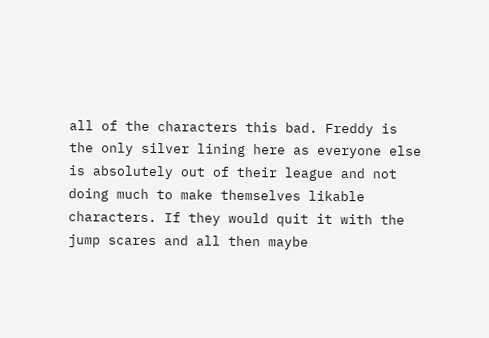all of the characters this bad. Freddy is the only silver lining here as everyone else is absolutely out of their league and not doing much to make themselves likable characters. If they would quit it with the jump scares and all then maybe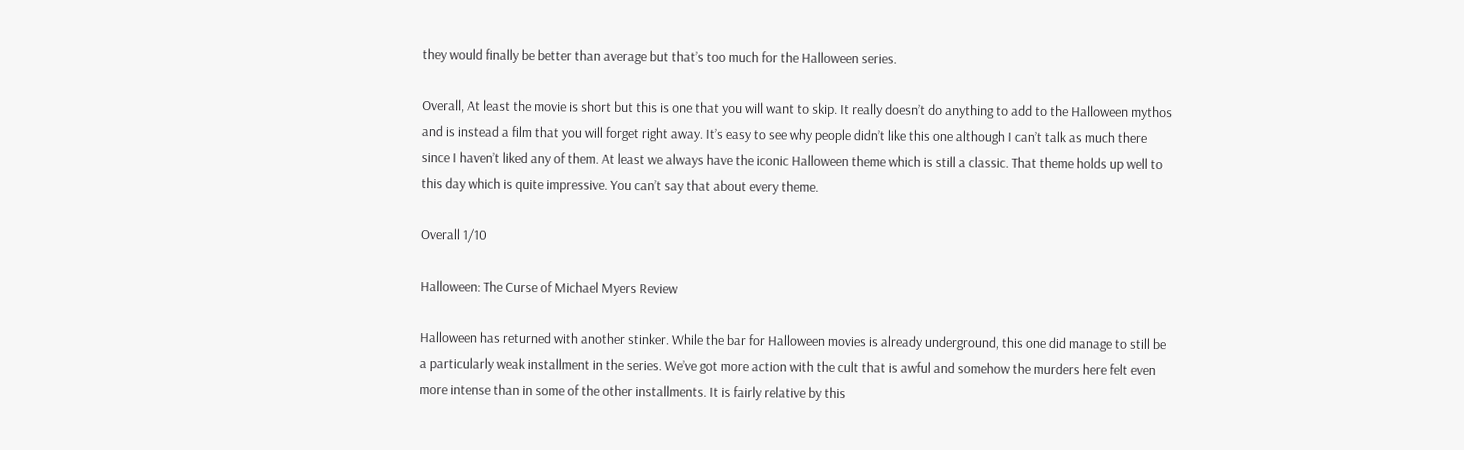they would finally be better than average but that’s too much for the Halloween series.

Overall, At least the movie is short but this is one that you will want to skip. It really doesn’t do anything to add to the Halloween mythos and is instead a film that you will forget right away. It’s easy to see why people didn’t like this one although I can’t talk as much there since I haven’t liked any of them. At least we always have the iconic Halloween theme which is still a classic. That theme holds up well to this day which is quite impressive. You can’t say that about every theme.

Overall 1/10

Halloween: The Curse of Michael Myers Review

Halloween has returned with another stinker. While the bar for Halloween movies is already underground, this one did manage to still be a particularly weak installment in the series. We’ve got more action with the cult that is awful and somehow the murders here felt even more intense than in some of the other installments. It is fairly relative by this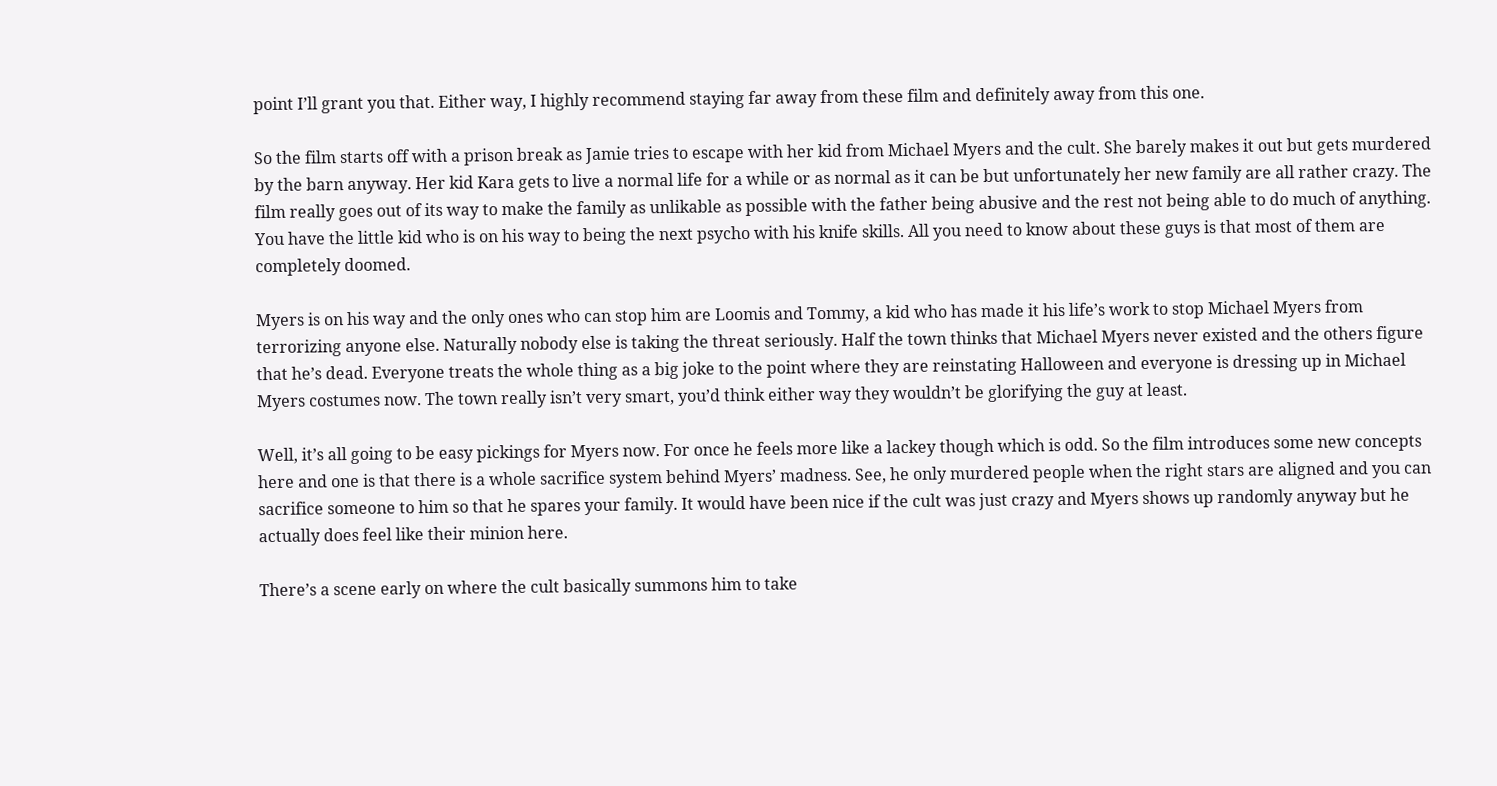point I’ll grant you that. Either way, I highly recommend staying far away from these film and definitely away from this one.

So the film starts off with a prison break as Jamie tries to escape with her kid from Michael Myers and the cult. She barely makes it out but gets murdered by the barn anyway. Her kid Kara gets to live a normal life for a while or as normal as it can be but unfortunately her new family are all rather crazy. The film really goes out of its way to make the family as unlikable as possible with the father being abusive and the rest not being able to do much of anything. You have the little kid who is on his way to being the next psycho with his knife skills. All you need to know about these guys is that most of them are completely doomed.

Myers is on his way and the only ones who can stop him are Loomis and Tommy, a kid who has made it his life’s work to stop Michael Myers from terrorizing anyone else. Naturally nobody else is taking the threat seriously. Half the town thinks that Michael Myers never existed and the others figure that he’s dead. Everyone treats the whole thing as a big joke to the point where they are reinstating Halloween and everyone is dressing up in Michael Myers costumes now. The town really isn’t very smart, you’d think either way they wouldn’t be glorifying the guy at least.

Well, it’s all going to be easy pickings for Myers now. For once he feels more like a lackey though which is odd. So the film introduces some new concepts here and one is that there is a whole sacrifice system behind Myers’ madness. See, he only murdered people when the right stars are aligned and you can sacrifice someone to him so that he spares your family. It would have been nice if the cult was just crazy and Myers shows up randomly anyway but he actually does feel like their minion here.

There’s a scene early on where the cult basically summons him to take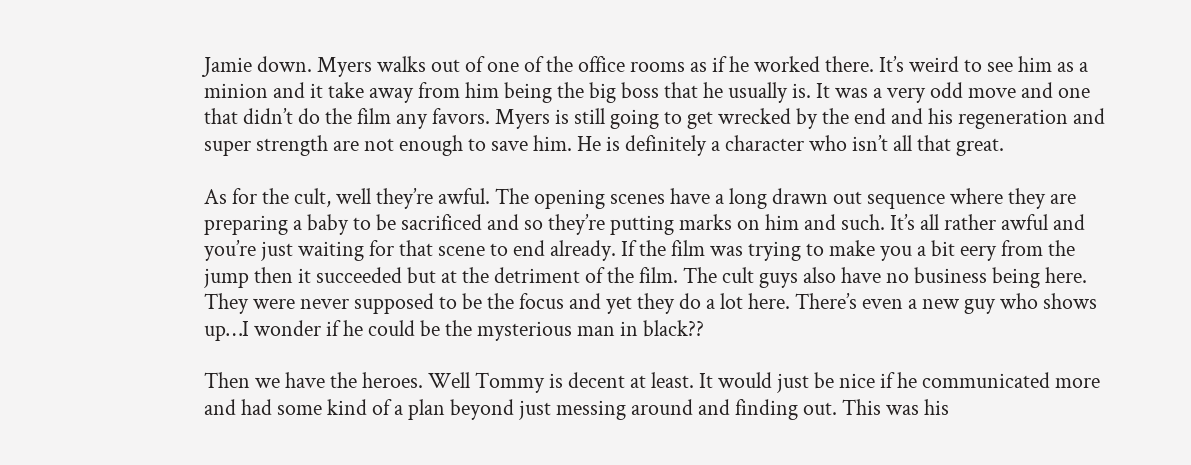Jamie down. Myers walks out of one of the office rooms as if he worked there. It’s weird to see him as a minion and it take away from him being the big boss that he usually is. It was a very odd move and one that didn’t do the film any favors. Myers is still going to get wrecked by the end and his regeneration and super strength are not enough to save him. He is definitely a character who isn’t all that great.

As for the cult, well they’re awful. The opening scenes have a long drawn out sequence where they are preparing a baby to be sacrificed and so they’re putting marks on him and such. It’s all rather awful and you’re just waiting for that scene to end already. If the film was trying to make you a bit eery from the jump then it succeeded but at the detriment of the film. The cult guys also have no business being here. They were never supposed to be the focus and yet they do a lot here. There’s even a new guy who shows up…I wonder if he could be the mysterious man in black??

Then we have the heroes. Well Tommy is decent at least. It would just be nice if he communicated more and had some kind of a plan beyond just messing around and finding out. This was his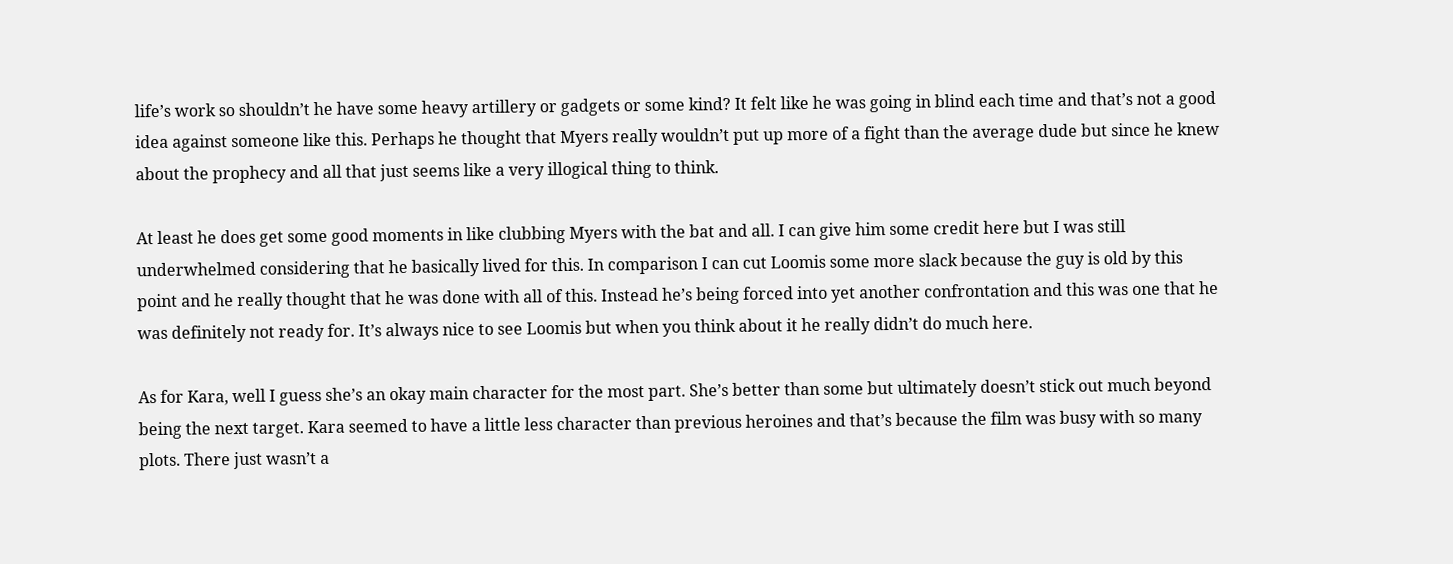life’s work so shouldn’t he have some heavy artillery or gadgets or some kind? It felt like he was going in blind each time and that’s not a good idea against someone like this. Perhaps he thought that Myers really wouldn’t put up more of a fight than the average dude but since he knew about the prophecy and all that just seems like a very illogical thing to think.

At least he does get some good moments in like clubbing Myers with the bat and all. I can give him some credit here but I was still underwhelmed considering that he basically lived for this. In comparison I can cut Loomis some more slack because the guy is old by this point and he really thought that he was done with all of this. Instead he’s being forced into yet another confrontation and this was one that he was definitely not ready for. It’s always nice to see Loomis but when you think about it he really didn’t do much here.

As for Kara, well I guess she’s an okay main character for the most part. She’s better than some but ultimately doesn’t stick out much beyond being the next target. Kara seemed to have a little less character than previous heroines and that’s because the film was busy with so many plots. There just wasn’t a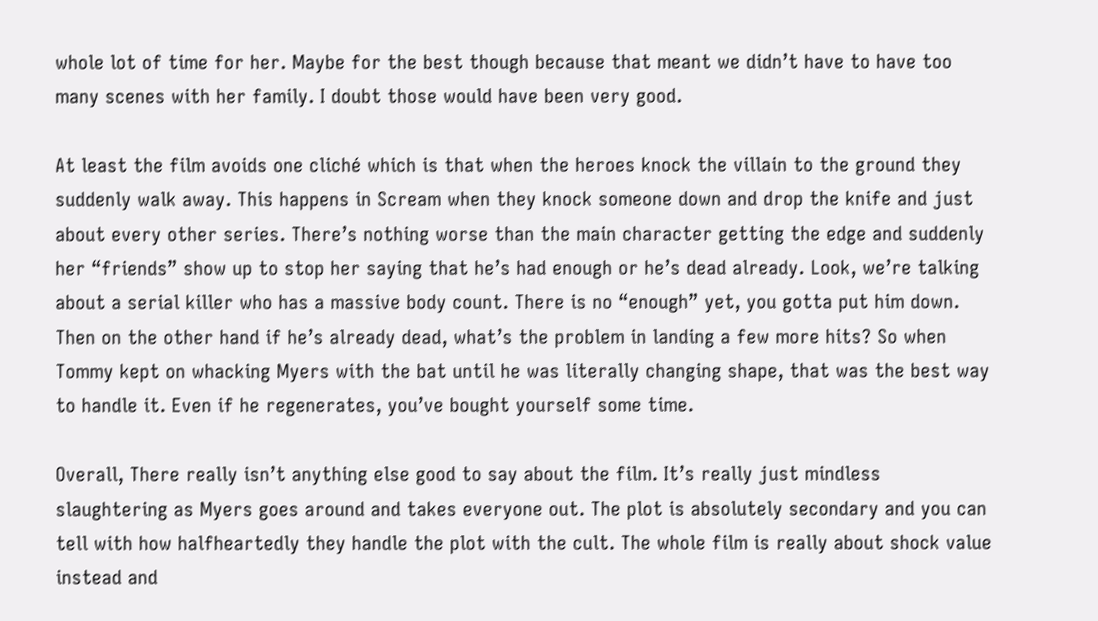whole lot of time for her. Maybe for the best though because that meant we didn’t have to have too many scenes with her family. I doubt those would have been very good.

At least the film avoids one cliché which is that when the heroes knock the villain to the ground they suddenly walk away. This happens in Scream when they knock someone down and drop the knife and just about every other series. There’s nothing worse than the main character getting the edge and suddenly her “friends” show up to stop her saying that he’s had enough or he’s dead already. Look, we’re talking about a serial killer who has a massive body count. There is no “enough” yet, you gotta put him down. Then on the other hand if he’s already dead, what’s the problem in landing a few more hits? So when Tommy kept on whacking Myers with the bat until he was literally changing shape, that was the best way to handle it. Even if he regenerates, you’ve bought yourself some time.

Overall, There really isn’t anything else good to say about the film. It’s really just mindless slaughtering as Myers goes around and takes everyone out. The plot is absolutely secondary and you can tell with how halfheartedly they handle the plot with the cult. The whole film is really about shock value instead and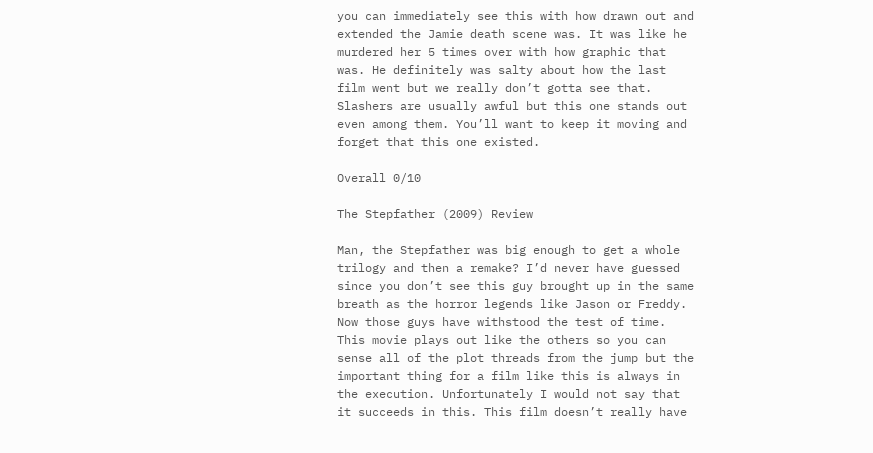you can immediately see this with how drawn out and extended the Jamie death scene was. It was like he murdered her 5 times over with how graphic that was. He definitely was salty about how the last film went but we really don’t gotta see that. Slashers are usually awful but this one stands out even among them. You’ll want to keep it moving and forget that this one existed.

Overall 0/10

The Stepfather (2009) Review

Man, the Stepfather was big enough to get a whole trilogy and then a remake? I’d never have guessed since you don’t see this guy brought up in the same breath as the horror legends like Jason or Freddy. Now those guys have withstood the test of time. This movie plays out like the others so you can sense all of the plot threads from the jump but the important thing for a film like this is always in the execution. Unfortunately I would not say that it succeeds in this. This film doesn’t really have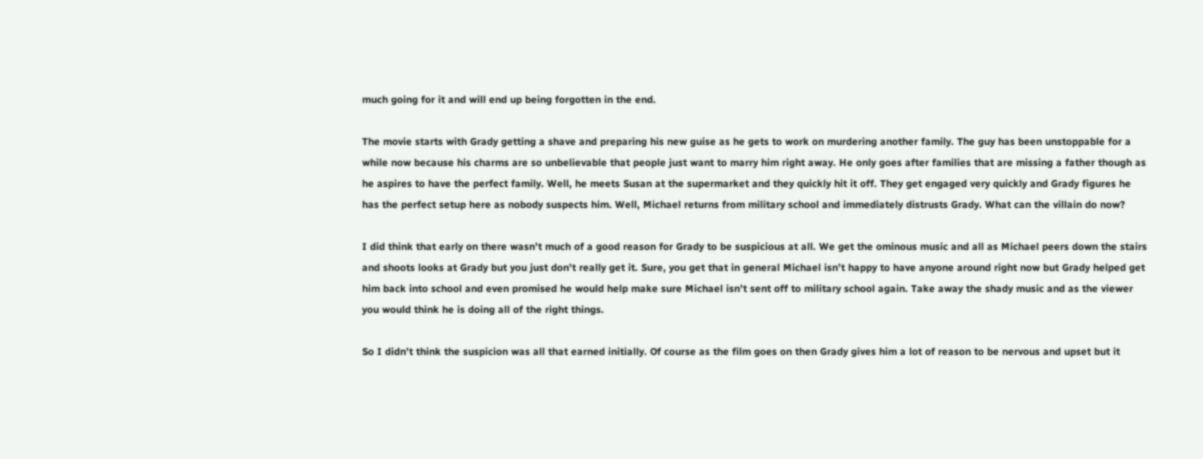much going for it and will end up being forgotten in the end.

The movie starts with Grady getting a shave and preparing his new guise as he gets to work on murdering another family. The guy has been unstoppable for a while now because his charms are so unbelievable that people just want to marry him right away. He only goes after families that are missing a father though as he aspires to have the perfect family. Well, he meets Susan at the supermarket and they quickly hit it off. They get engaged very quickly and Grady figures he has the perfect setup here as nobody suspects him. Well, Michael returns from military school and immediately distrusts Grady. What can the villain do now?

I did think that early on there wasn’t much of a good reason for Grady to be suspicious at all. We get the ominous music and all as Michael peers down the stairs and shoots looks at Grady but you just don’t really get it. Sure, you get that in general Michael isn’t happy to have anyone around right now but Grady helped get him back into school and even promised he would help make sure Michael isn’t sent off to military school again. Take away the shady music and as the viewer you would think he is doing all of the right things.

So I didn’t think the suspicion was all that earned initially. Of course as the film goes on then Grady gives him a lot of reason to be nervous and upset but it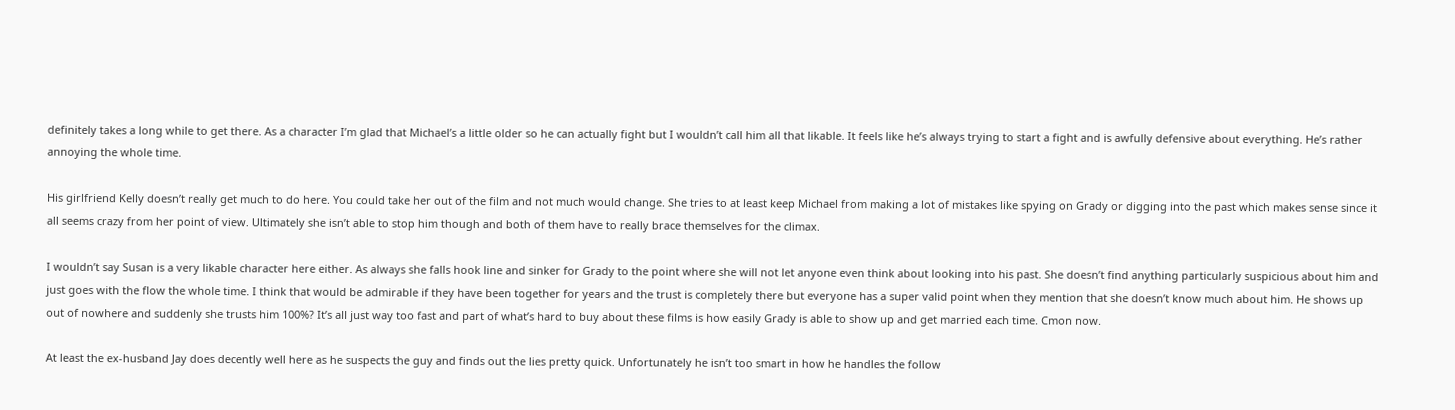definitely takes a long while to get there. As a character I’m glad that Michael’s a little older so he can actually fight but I wouldn’t call him all that likable. It feels like he’s always trying to start a fight and is awfully defensive about everything. He’s rather annoying the whole time.

His girlfriend Kelly doesn’t really get much to do here. You could take her out of the film and not much would change. She tries to at least keep Michael from making a lot of mistakes like spying on Grady or digging into the past which makes sense since it all seems crazy from her point of view. Ultimately she isn’t able to stop him though and both of them have to really brace themselves for the climax.

I wouldn’t say Susan is a very likable character here either. As always she falls hook line and sinker for Grady to the point where she will not let anyone even think about looking into his past. She doesn’t find anything particularly suspicious about him and just goes with the flow the whole time. I think that would be admirable if they have been together for years and the trust is completely there but everyone has a super valid point when they mention that she doesn’t know much about him. He shows up out of nowhere and suddenly she trusts him 100%? It’s all just way too fast and part of what’s hard to buy about these films is how easily Grady is able to show up and get married each time. Cmon now.

At least the ex-husband Jay does decently well here as he suspects the guy and finds out the lies pretty quick. Unfortunately he isn’t too smart in how he handles the follow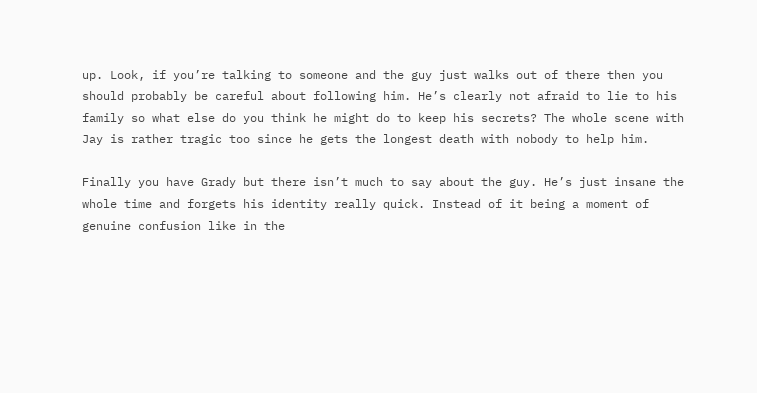up. Look, if you’re talking to someone and the guy just walks out of there then you should probably be careful about following him. He’s clearly not afraid to lie to his family so what else do you think he might do to keep his secrets? The whole scene with Jay is rather tragic too since he gets the longest death with nobody to help him.

Finally you have Grady but there isn’t much to say about the guy. He’s just insane the whole time and forgets his identity really quick. Instead of it being a moment of genuine confusion like in the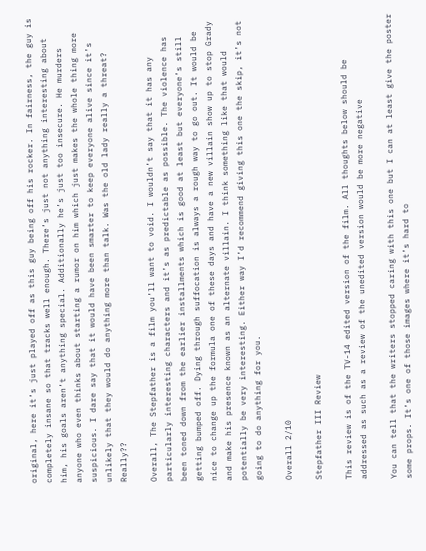original, here it’s just played off as this guy being off his rocker. In fairness, the guy is completely insane so that tracks well enough. There’s just not anything interesting about him, his goals aren’t anything special. Additionally he’s just too insecure. He murders anyone who even thinks about starting a rumor on him which just makes the whole thing more suspicious. I dare say that it would have been smarter to keep everyone alive since it’s unlikely that they would do anything more than talk. Was the old lady really a threat? Really??

Overall, The Stepfather is a film you’ll want to void. I wouldn’t say that it has any particularly interesting characters and it’s as predictable as possible. The violence has been toned down from the earlier installments which is good at least but everyone’s still getting bumped off. Dying through suffocation is always a rough way to go out. It would be nice to change up the formula one of these days and have a new villain show up to stop Grady and make his presence known as an alternate villain. I think something like that would potentially be very interesting. Either way I’d recommend giving this one the skip, it’s not going to do anything for you.

Overall 2/10

Stepfather III Review

This review is of the TV-14 edited version of the film. All thoughts below should be addressed as such as a review of the unedited version would be more negative

You can tell that the writers stopped caring with this one but I can at least give the poster some props. It’s one of those images where it’s hard to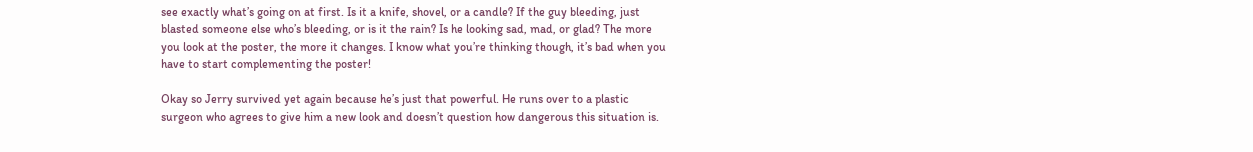see exactly what’s going on at first. Is it a knife, shovel, or a candle? If the guy bleeding, just blasted someone else who’s bleeding, or is it the rain? Is he looking sad, mad, or glad? The more you look at the poster, the more it changes. I know what you’re thinking though, it’s bad when you have to start complementing the poster!

Okay so Jerry survived yet again because he’s just that powerful. He runs over to a plastic surgeon who agrees to give him a new look and doesn’t question how dangerous this situation is.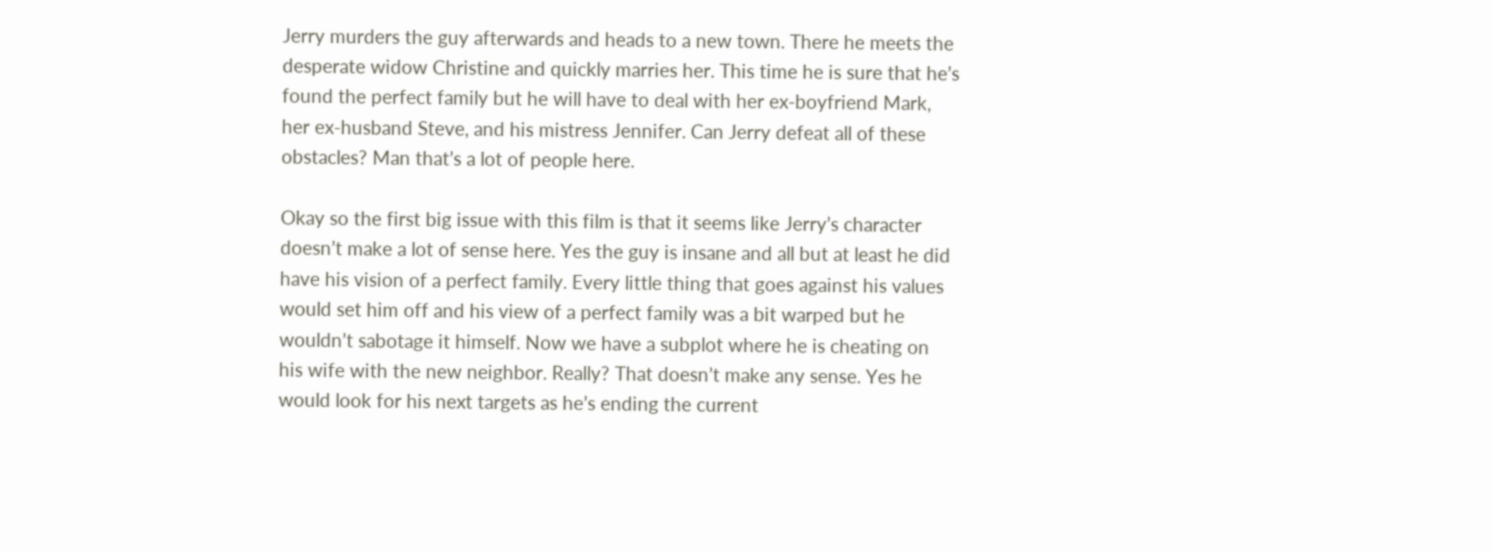Jerry murders the guy afterwards and heads to a new town. There he meets the desperate widow Christine and quickly marries her. This time he is sure that he’s found the perfect family but he will have to deal with her ex-boyfriend Mark, her ex-husband Steve, and his mistress Jennifer. Can Jerry defeat all of these obstacles? Man that’s a lot of people here.

Okay so the first big issue with this film is that it seems like Jerry’s character doesn’t make a lot of sense here. Yes the guy is insane and all but at least he did have his vision of a perfect family. Every little thing that goes against his values would set him off and his view of a perfect family was a bit warped but he wouldn’t sabotage it himself. Now we have a subplot where he is cheating on his wife with the new neighbor. Really? That doesn’t make any sense. Yes he would look for his next targets as he’s ending the current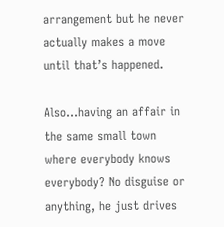arrangement but he never actually makes a move until that’s happened.

Also…having an affair in the same small town where everybody knows everybody? No disguise or anything, he just drives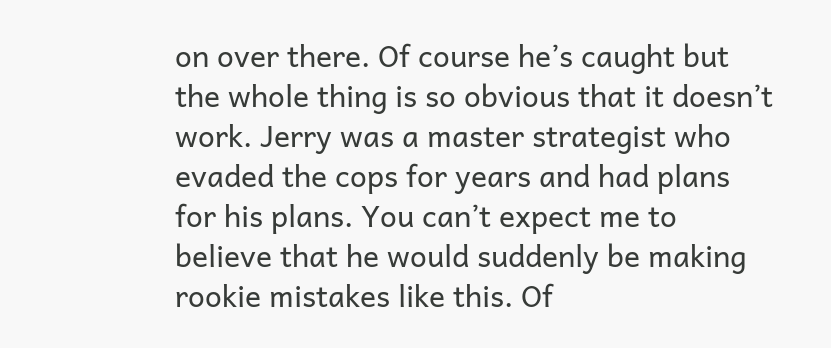on over there. Of course he’s caught but the whole thing is so obvious that it doesn’t work. Jerry was a master strategist who evaded the cops for years and had plans for his plans. You can’t expect me to believe that he would suddenly be making rookie mistakes like this. Of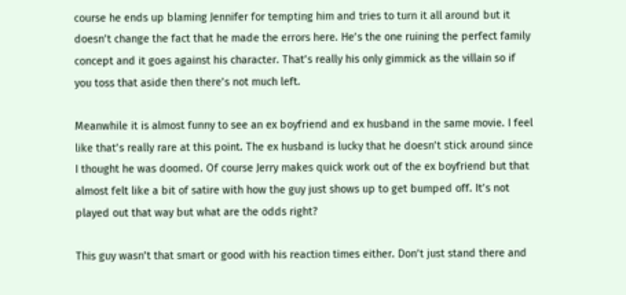course he ends up blaming Jennifer for tempting him and tries to turn it all around but it doesn’t change the fact that he made the errors here. He’s the one ruining the perfect family concept and it goes against his character. That’s really his only gimmick as the villain so if you toss that aside then there’s not much left.

Meanwhile it is almost funny to see an ex boyfriend and ex husband in the same movie. I feel like that’s really rare at this point. The ex husband is lucky that he doesn’t stick around since I thought he was doomed. Of course Jerry makes quick work out of the ex boyfriend but that almost felt like a bit of satire with how the guy just shows up to get bumped off. It’s not played out that way but what are the odds right?

This guy wasn’t that smart or good with his reaction times either. Don’t just stand there and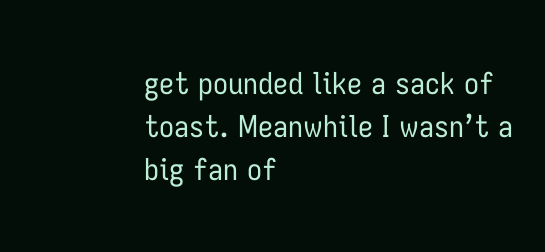get pounded like a sack of toast. Meanwhile I wasn’t a big fan of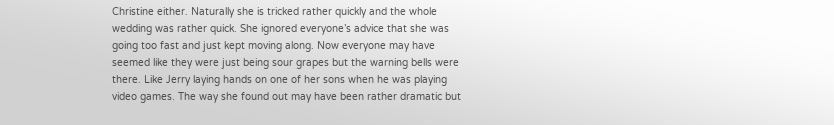Christine either. Naturally she is tricked rather quickly and the whole wedding was rather quick. She ignored everyone’s advice that she was going too fast and just kept moving along. Now everyone may have seemed like they were just being sour grapes but the warning bells were there. Like Jerry laying hands on one of her sons when he was playing video games. The way she found out may have been rather dramatic but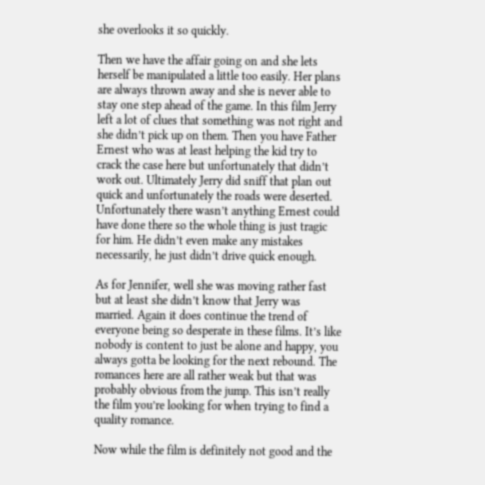she overlooks it so quickly.

Then we have the affair going on and she lets herself be manipulated a little too easily. Her plans are always thrown away and she is never able to stay one step ahead of the game. In this film Jerry left a lot of clues that something was not right and she didn’t pick up on them. Then you have Father Ernest who was at least helping the kid try to crack the case here but unfortunately that didn’t work out. Ultimately Jerry did sniff that plan out quick and unfortunately the roads were deserted. Unfortunately there wasn’t anything Ernest could have done there so the whole thing is just tragic for him. He didn’t even make any mistakes necessarily, he just didn’t drive quick enough.

As for Jennifer, well she was moving rather fast but at least she didn’t know that Jerry was married. Again it does continue the trend of everyone being so desperate in these films. It’s like nobody is content to just be alone and happy, you always gotta be looking for the next rebound. The romances here are all rather weak but that was probably obvious from the jump. This isn’t really the film you’re looking for when trying to find a quality romance.

Now while the film is definitely not good and the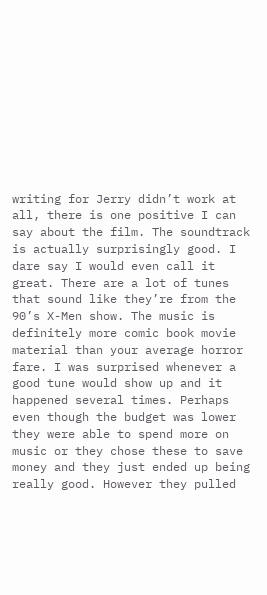writing for Jerry didn’t work at all, there is one positive I can say about the film. The soundtrack is actually surprisingly good. I dare say I would even call it great. There are a lot of tunes that sound like they’re from the 90’s X-Men show. The music is definitely more comic book movie material than your average horror fare. I was surprised whenever a good tune would show up and it happened several times. Perhaps even though the budget was lower they were able to spend more on music or they chose these to save money and they just ended up being really good. However they pulled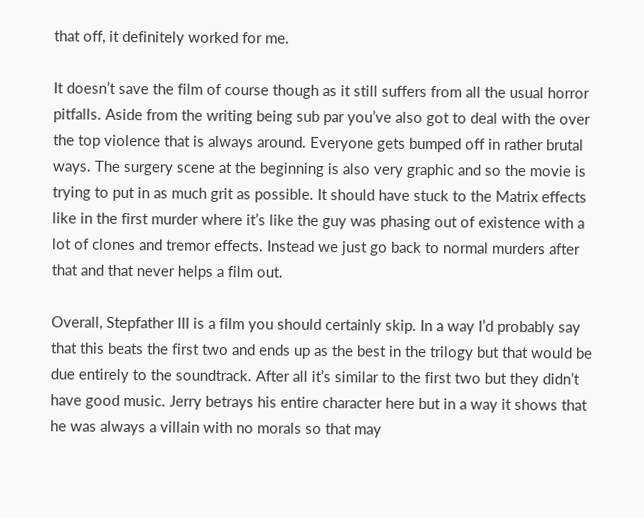that off, it definitely worked for me.

It doesn’t save the film of course though as it still suffers from all the usual horror pitfalls. Aside from the writing being sub par you’ve also got to deal with the over the top violence that is always around. Everyone gets bumped off in rather brutal ways. The surgery scene at the beginning is also very graphic and so the movie is trying to put in as much grit as possible. It should have stuck to the Matrix effects like in the first murder where it’s like the guy was phasing out of existence with a lot of clones and tremor effects. Instead we just go back to normal murders after that and that never helps a film out.

Overall, Stepfather III is a film you should certainly skip. In a way I’d probably say that this beats the first two and ends up as the best in the trilogy but that would be due entirely to the soundtrack. After all it’s similar to the first two but they didn’t have good music. Jerry betrays his entire character here but in a way it shows that he was always a villain with no morals so that may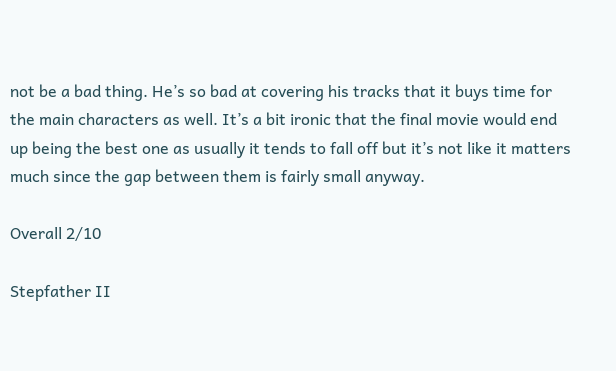not be a bad thing. He’s so bad at covering his tracks that it buys time for the main characters as well. It’s a bit ironic that the final movie would end up being the best one as usually it tends to fall off but it’s not like it matters much since the gap between them is fairly small anyway.

Overall 2/10

Stepfather II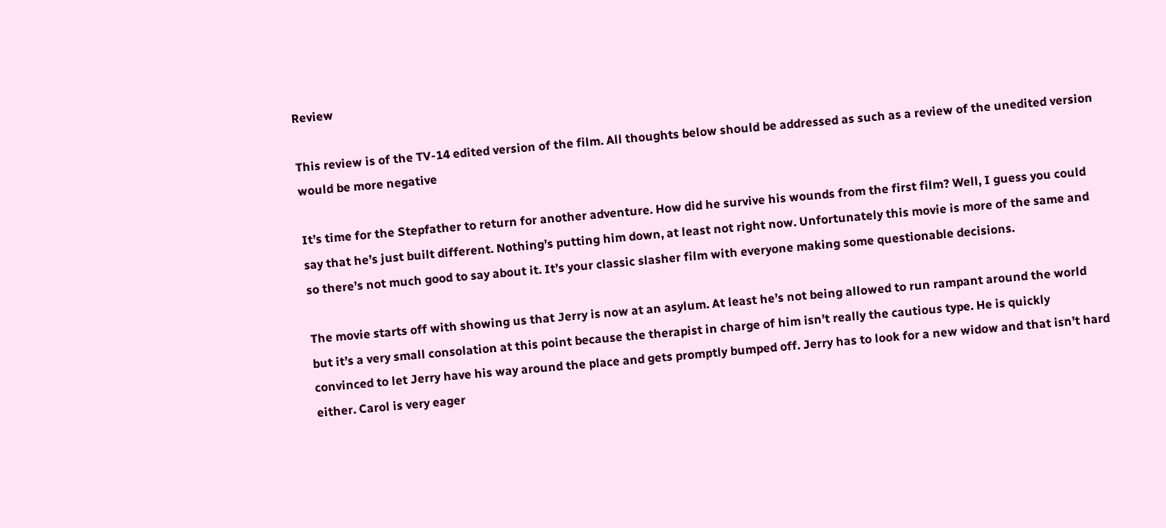Review

This review is of the TV-14 edited version of the film. All thoughts below should be addressed as such as a review of the unedited version would be more negative

It’s time for the Stepfather to return for another adventure. How did he survive his wounds from the first film? Well, I guess you could say that he’s just built different. Nothing’s putting him down, at least not right now. Unfortunately this movie is more of the same and so there’s not much good to say about it. It’s your classic slasher film with everyone making some questionable decisions.

The movie starts off with showing us that Jerry is now at an asylum. At least he’s not being allowed to run rampant around the world but it’s a very small consolation at this point because the therapist in charge of him isn’t really the cautious type. He is quickly convinced to let Jerry have his way around the place and gets promptly bumped off. Jerry has to look for a new widow and that isn’t hard either. Carol is very eager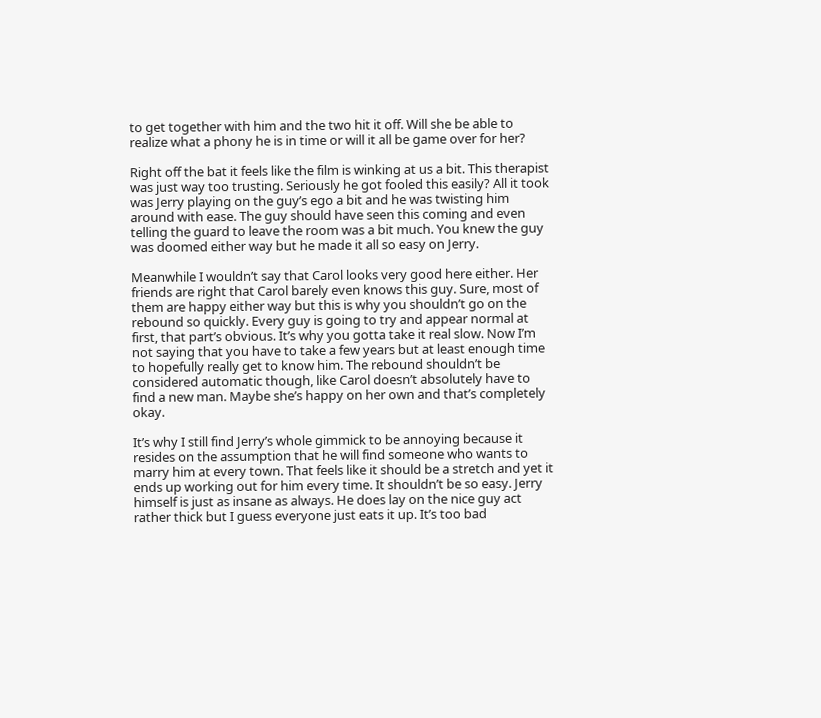to get together with him and the two hit it off. Will she be able to realize what a phony he is in time or will it all be game over for her?

Right off the bat it feels like the film is winking at us a bit. This therapist was just way too trusting. Seriously he got fooled this easily? All it took was Jerry playing on the guy’s ego a bit and he was twisting him around with ease. The guy should have seen this coming and even telling the guard to leave the room was a bit much. You knew the guy was doomed either way but he made it all so easy on Jerry.

Meanwhile I wouldn’t say that Carol looks very good here either. Her friends are right that Carol barely even knows this guy. Sure, most of them are happy either way but this is why you shouldn’t go on the rebound so quickly. Every guy is going to try and appear normal at first, that part’s obvious. It’s why you gotta take it real slow. Now I’m not saying that you have to take a few years but at least enough time to hopefully really get to know him. The rebound shouldn’t be considered automatic though, like Carol doesn’t absolutely have to find a new man. Maybe she’s happy on her own and that’s completely okay.

It’s why I still find Jerry’s whole gimmick to be annoying because it resides on the assumption that he will find someone who wants to marry him at every town. That feels like it should be a stretch and yet it ends up working out for him every time. It shouldn’t be so easy. Jerry himself is just as insane as always. He does lay on the nice guy act rather thick but I guess everyone just eats it up. It’s too bad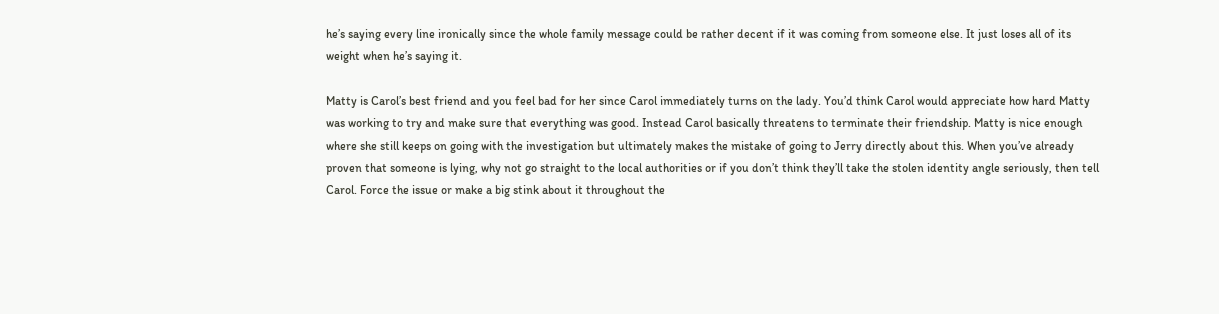he’s saying every line ironically since the whole family message could be rather decent if it was coming from someone else. It just loses all of its weight when he’s saying it.

Matty is Carol’s best friend and you feel bad for her since Carol immediately turns on the lady. You’d think Carol would appreciate how hard Matty was working to try and make sure that everything was good. Instead Carol basically threatens to terminate their friendship. Matty is nice enough where she still keeps on going with the investigation but ultimately makes the mistake of going to Jerry directly about this. When you’ve already proven that someone is lying, why not go straight to the local authorities or if you don’t think they’ll take the stolen identity angle seriously, then tell Carol. Force the issue or make a big stink about it throughout the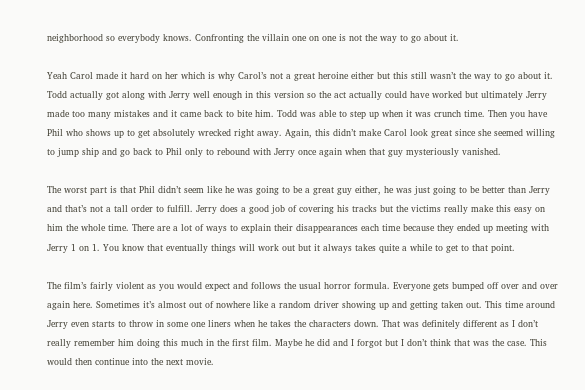neighborhood so everybody knows. Confronting the villain one on one is not the way to go about it.

Yeah Carol made it hard on her which is why Carol’s not a great heroine either but this still wasn’t the way to go about it. Todd actually got along with Jerry well enough in this version so the act actually could have worked but ultimately Jerry made too many mistakes and it came back to bite him. Todd was able to step up when it was crunch time. Then you have Phil who shows up to get absolutely wrecked right away. Again, this didn’t make Carol look great since she seemed willing to jump ship and go back to Phil only to rebound with Jerry once again when that guy mysteriously vanished.

The worst part is that Phil didn’t seem like he was going to be a great guy either, he was just going to be better than Jerry and that’s not a tall order to fulfill. Jerry does a good job of covering his tracks but the victims really make this easy on him the whole time. There are a lot of ways to explain their disappearances each time because they ended up meeting with Jerry 1 on 1. You know that eventually things will work out but it always takes quite a while to get to that point.

The film’s fairly violent as you would expect and follows the usual horror formula. Everyone gets bumped off over and over again here. Sometimes it’s almost out of nowhere like a random driver showing up and getting taken out. This time around Jerry even starts to throw in some one liners when he takes the characters down. That was definitely different as I don’t really remember him doing this much in the first film. Maybe he did and I forgot but I don’t think that was the case. This would then continue into the next movie.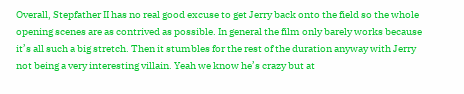Overall, Stepfather II has no real good excuse to get Jerry back onto the field so the whole opening scenes are as contrived as possible. In general the film only barely works because it’s all such a big stretch. Then it stumbles for the rest of the duration anyway with Jerry not being a very interesting villain. Yeah we know he’s crazy but at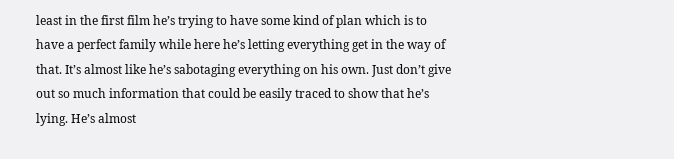least in the first film he’s trying to have some kind of plan which is to have a perfect family while here he’s letting everything get in the way of that. It’s almost like he’s sabotaging everything on his own. Just don’t give out so much information that could be easily traced to show that he’s lying. He’s almost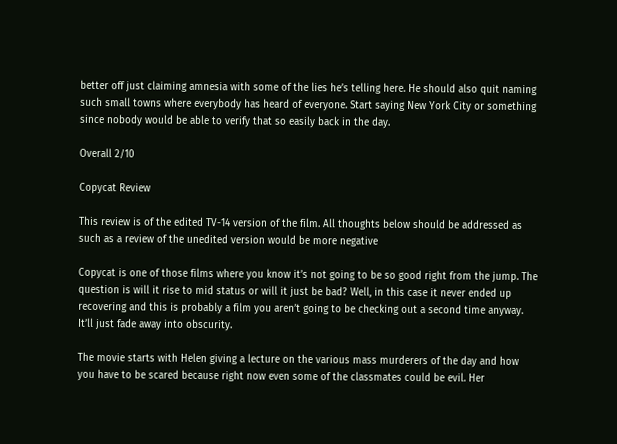better off just claiming amnesia with some of the lies he’s telling here. He should also quit naming such small towns where everybody has heard of everyone. Start saying New York City or something since nobody would be able to verify that so easily back in the day.

Overall 2/10

Copycat Review

This review is of the edited TV-14 version of the film. All thoughts below should be addressed as such as a review of the unedited version would be more negative

Copycat is one of those films where you know it’s not going to be so good right from the jump. The question is will it rise to mid status or will it just be bad? Well, in this case it never ended up recovering and this is probably a film you aren’t going to be checking out a second time anyway. It’ll just fade away into obscurity.

The movie starts with Helen giving a lecture on the various mass murderers of the day and how you have to be scared because right now even some of the classmates could be evil. Her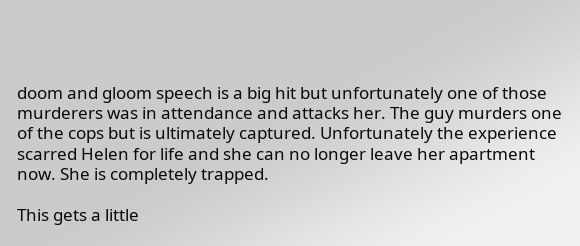doom and gloom speech is a big hit but unfortunately one of those murderers was in attendance and attacks her. The guy murders one of the cops but is ultimately captured. Unfortunately the experience scarred Helen for life and she can no longer leave her apartment now. She is completely trapped.

This gets a little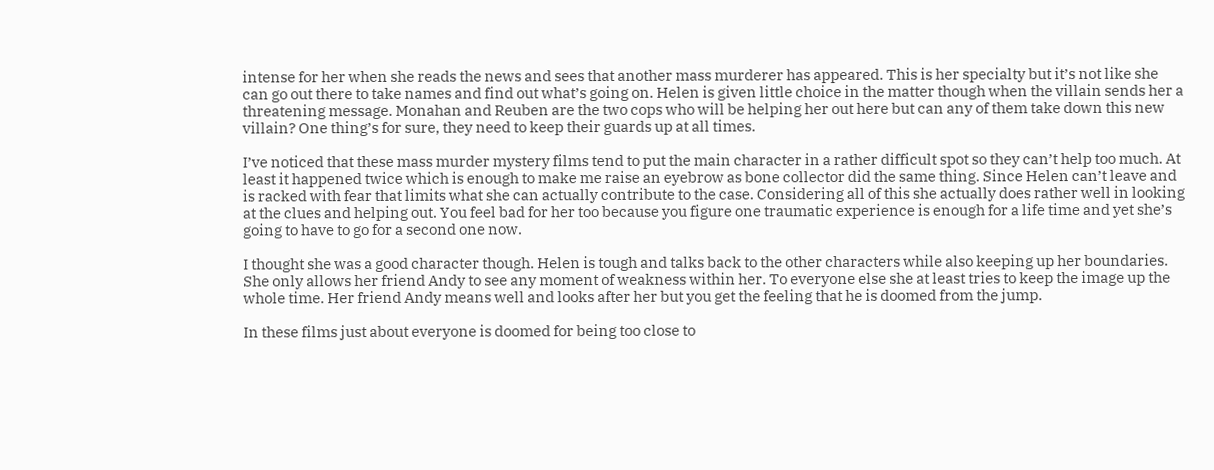intense for her when she reads the news and sees that another mass murderer has appeared. This is her specialty but it’s not like she can go out there to take names and find out what’s going on. Helen is given little choice in the matter though when the villain sends her a threatening message. Monahan and Reuben are the two cops who will be helping her out here but can any of them take down this new villain? One thing’s for sure, they need to keep their guards up at all times.

I’ve noticed that these mass murder mystery films tend to put the main character in a rather difficult spot so they can’t help too much. At least it happened twice which is enough to make me raise an eyebrow as bone collector did the same thing. Since Helen can’t leave and is racked with fear that limits what she can actually contribute to the case. Considering all of this she actually does rather well in looking at the clues and helping out. You feel bad for her too because you figure one traumatic experience is enough for a life time and yet she’s going to have to go for a second one now.

I thought she was a good character though. Helen is tough and talks back to the other characters while also keeping up her boundaries. She only allows her friend Andy to see any moment of weakness within her. To everyone else she at least tries to keep the image up the whole time. Her friend Andy means well and looks after her but you get the feeling that he is doomed from the jump.

In these films just about everyone is doomed for being too close to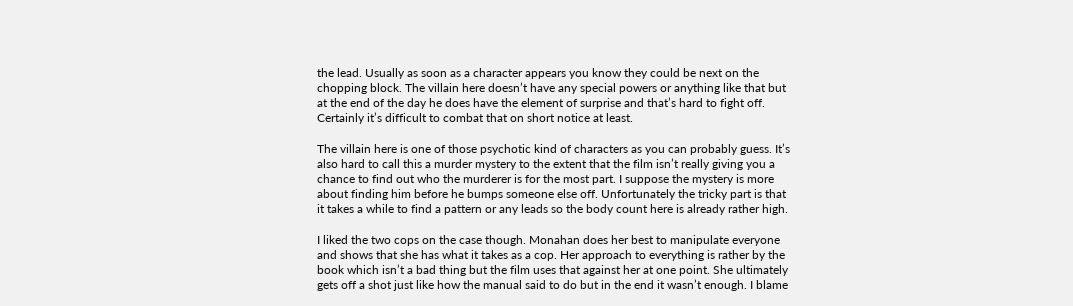the lead. Usually as soon as a character appears you know they could be next on the chopping block. The villain here doesn’t have any special powers or anything like that but at the end of the day he does have the element of surprise and that’s hard to fight off. Certainly it’s difficult to combat that on short notice at least.

The villain here is one of those psychotic kind of characters as you can probably guess. It’s also hard to call this a murder mystery to the extent that the film isn’t really giving you a chance to find out who the murderer is for the most part. I suppose the mystery is more about finding him before he bumps someone else off. Unfortunately the tricky part is that it takes a while to find a pattern or any leads so the body count here is already rather high.

I liked the two cops on the case though. Monahan does her best to manipulate everyone and shows that she has what it takes as a cop. Her approach to everything is rather by the book which isn’t a bad thing but the film uses that against her at one point. She ultimately gets off a shot just like how the manual said to do but in the end it wasn’t enough. I blame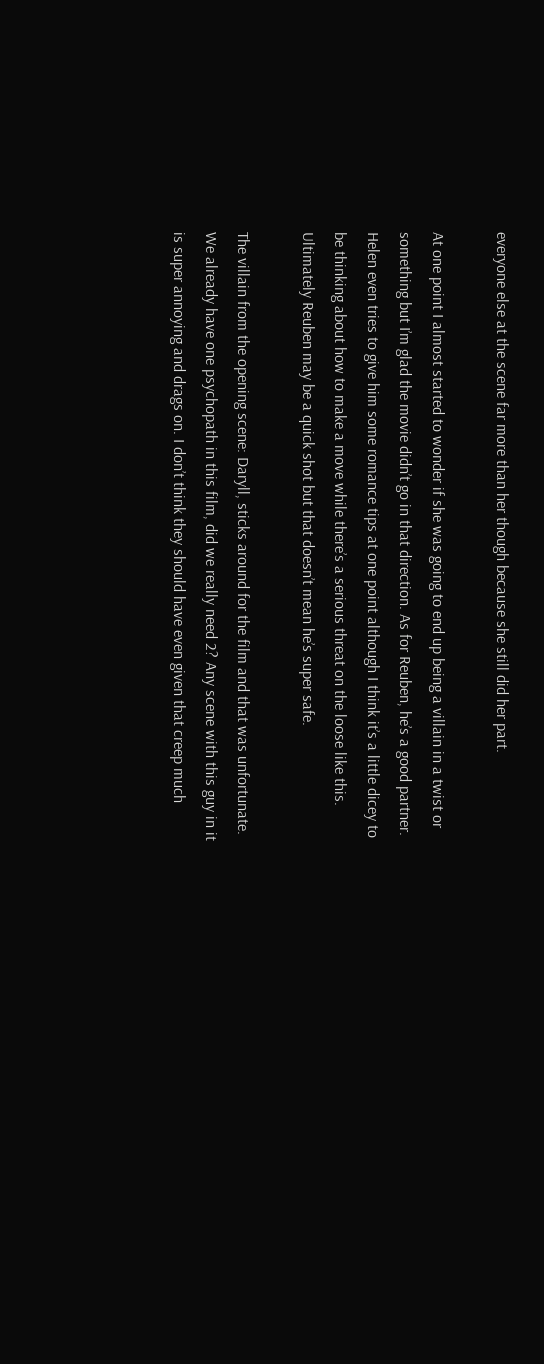everyone else at the scene far more than her though because she still did her part.

At one point I almost started to wonder if she was going to end up being a villain in a twist or something but I’m glad the movie didn’t go in that direction. As for Reuben, he’s a good partner. Helen even tries to give him some romance tips at one point although I think it’s a little dicey to be thinking about how to make a move while there’s a serious threat on the loose like this. Ultimately Reuben may be a quick shot but that doesn’t mean he’s super safe.

The villain from the opening scene: Daryll, sticks around for the film and that was unfortunate. We already have one psychopath in this film, did we really need 2? Any scene with this guy in it is super annoying and drags on. I don’t think they should have even given that creep much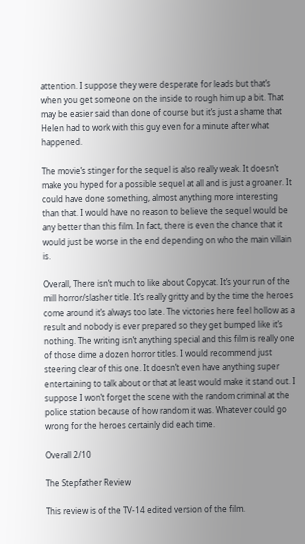attention. I suppose they were desperate for leads but that’s when you get someone on the inside to rough him up a bit. That may be easier said than done of course but it’s just a shame that Helen had to work with this guy even for a minute after what happened.

The movie’s stinger for the sequel is also really weak. It doesn’t make you hyped for a possible sequel at all and is just a groaner. It could have done something, almost anything more interesting than that. I would have no reason to believe the sequel would be any better than this film. In fact, there is even the chance that it would just be worse in the end depending on who the main villain is.

Overall, There isn’t much to like about Copycat. It’s your run of the mill horror/slasher title. It’s really gritty and by the time the heroes come around it’s always too late. The victories here feel hollow as a result and nobody is ever prepared so they get bumped like it’s nothing. The writing isn’t anything special and this film is really one of those dime a dozen horror titles. I would recommend just steering clear of this one. It doesn’t even have anything super entertaining to talk about or that at least would make it stand out. I suppose I won’t forget the scene with the random criminal at the police station because of how random it was. Whatever could go wrong for the heroes certainly did each time.

Overall 2/10

The Stepfather Review

This review is of the TV-14 edited version of the film.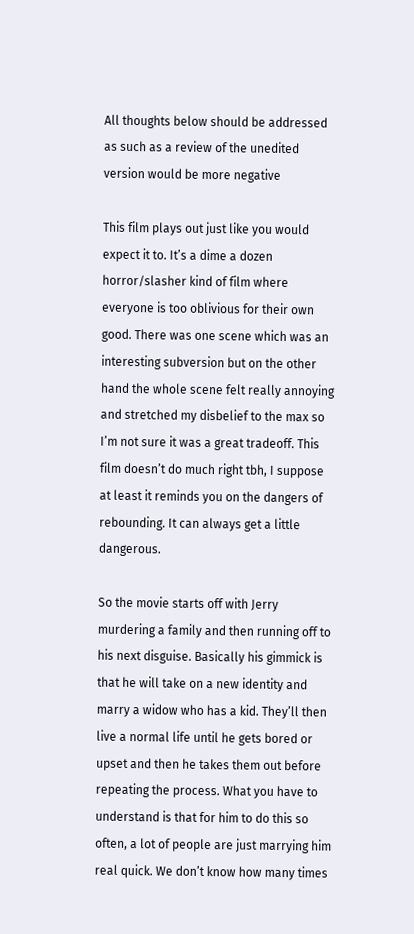All thoughts below should be addressed as such as a review of the unedited version would be more negative

This film plays out just like you would expect it to. It’s a dime a dozen horror/slasher kind of film where everyone is too oblivious for their own good. There was one scene which was an interesting subversion but on the other hand the whole scene felt really annoying and stretched my disbelief to the max so I’m not sure it was a great tradeoff. This film doesn’t do much right tbh, I suppose at least it reminds you on the dangers of rebounding. It can always get a little dangerous.

So the movie starts off with Jerry murdering a family and then running off to his next disguise. Basically his gimmick is that he will take on a new identity and marry a widow who has a kid. They’ll then live a normal life until he gets bored or upset and then he takes them out before repeating the process. What you have to understand is that for him to do this so often, a lot of people are just marrying him real quick. We don’t know how many times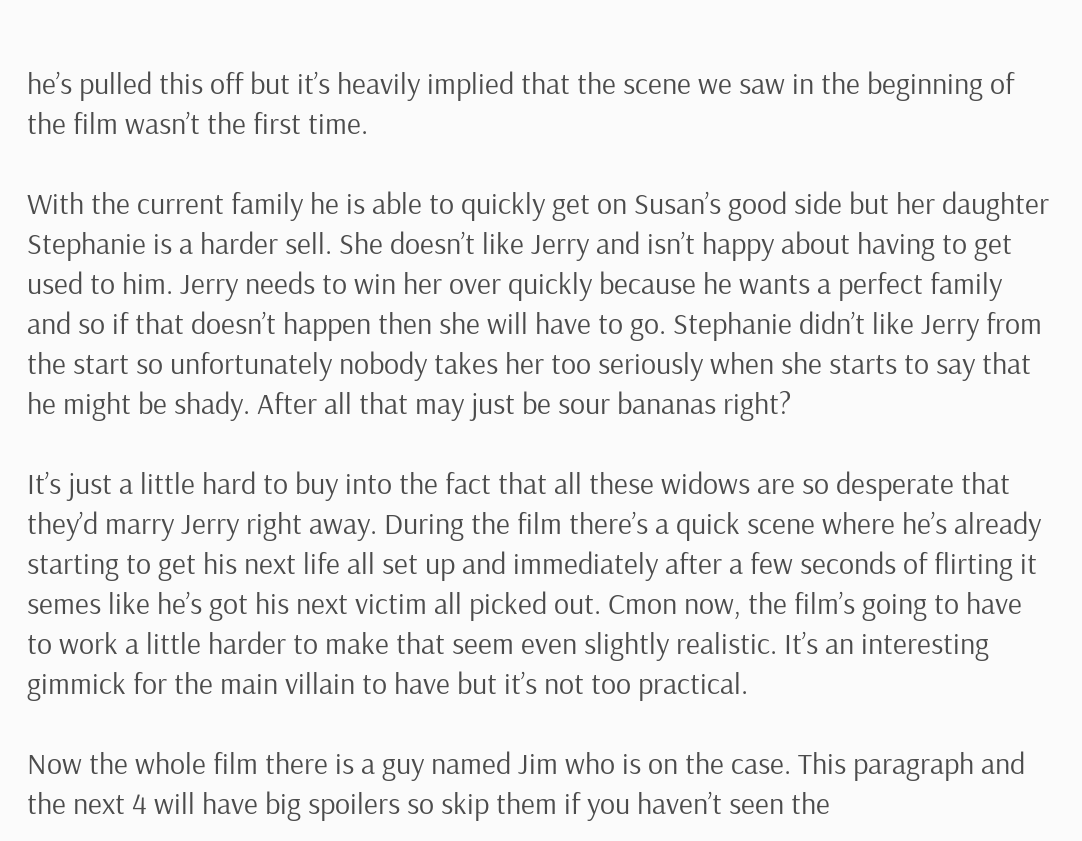he’s pulled this off but it’s heavily implied that the scene we saw in the beginning of the film wasn’t the first time.

With the current family he is able to quickly get on Susan’s good side but her daughter Stephanie is a harder sell. She doesn’t like Jerry and isn’t happy about having to get used to him. Jerry needs to win her over quickly because he wants a perfect family and so if that doesn’t happen then she will have to go. Stephanie didn’t like Jerry from the start so unfortunately nobody takes her too seriously when she starts to say that he might be shady. After all that may just be sour bananas right?

It’s just a little hard to buy into the fact that all these widows are so desperate that they’d marry Jerry right away. During the film there’s a quick scene where he’s already starting to get his next life all set up and immediately after a few seconds of flirting it semes like he’s got his next victim all picked out. Cmon now, the film’s going to have to work a little harder to make that seem even slightly realistic. It’s an interesting gimmick for the main villain to have but it’s not too practical.

Now the whole film there is a guy named Jim who is on the case. This paragraph and the next 4 will have big spoilers so skip them if you haven’t seen the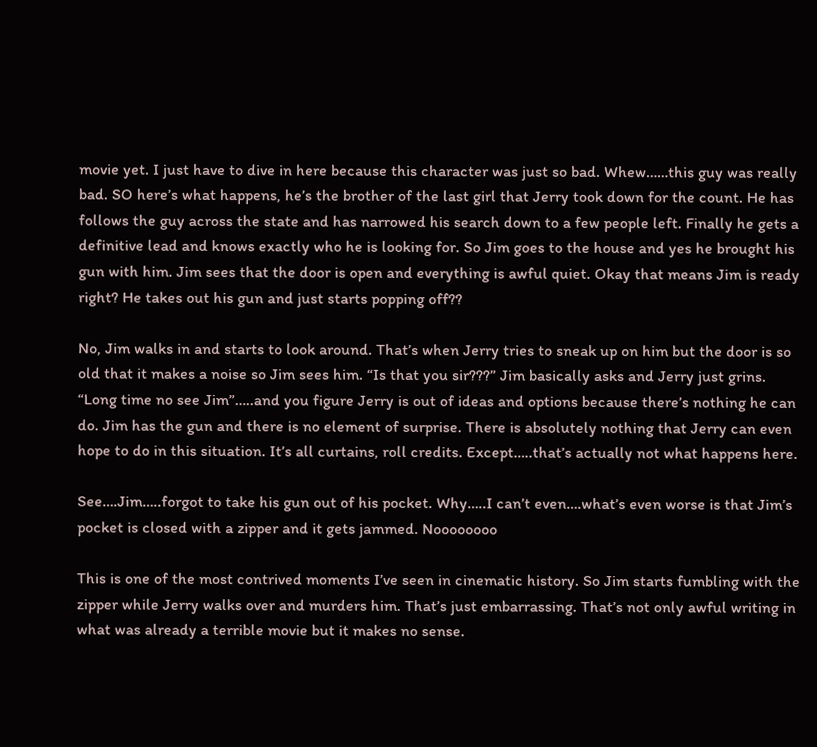movie yet. I just have to dive in here because this character was just so bad. Whew……this guy was really bad. SO here’s what happens, he’s the brother of the last girl that Jerry took down for the count. He has follows the guy across the state and has narrowed his search down to a few people left. Finally he gets a definitive lead and knows exactly who he is looking for. So Jim goes to the house and yes he brought his gun with him. Jim sees that the door is open and everything is awful quiet. Okay that means Jim is ready right? He takes out his gun and just starts popping off??

No, Jim walks in and starts to look around. That’s when Jerry tries to sneak up on him but the door is so old that it makes a noise so Jim sees him. “Is that you sir???” Jim basically asks and Jerry just grins. “Long time no see Jim”…..and you figure Jerry is out of ideas and options because there’s nothing he can do. Jim has the gun and there is no element of surprise. There is absolutely nothing that Jerry can even hope to do in this situation. It’s all curtains, roll credits. Except…..that’s actually not what happens here.

See….Jim…..forgot to take his gun out of his pocket. Why…..I can’t even….what’s even worse is that Jim’s pocket is closed with a zipper and it gets jammed. Noooooooo

This is one of the most contrived moments I’ve seen in cinematic history. So Jim starts fumbling with the zipper while Jerry walks over and murders him. That’s just embarrassing. That’s not only awful writing in what was already a terrible movie but it makes no sense.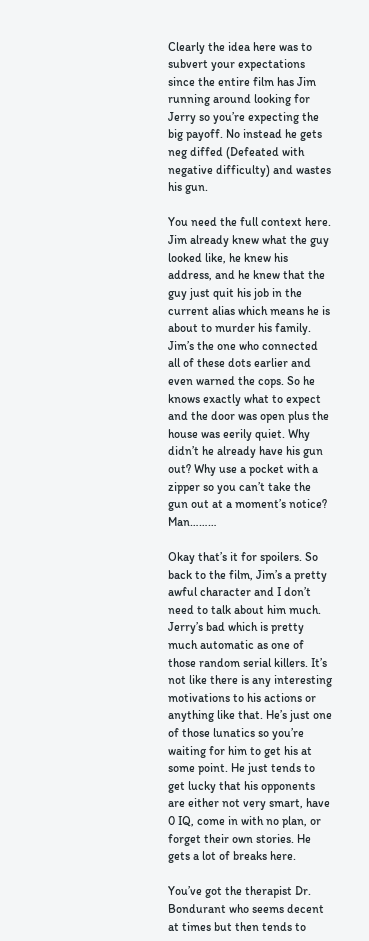Clearly the idea here was to subvert your expectations since the entire film has Jim running around looking for Jerry so you’re expecting the big payoff. No instead he gets neg diffed (Defeated with negative difficulty) and wastes his gun.

You need the full context here. Jim already knew what the guy looked like, he knew his address, and he knew that the guy just quit his job in the current alias which means he is about to murder his family. Jim’s the one who connected all of these dots earlier and even warned the cops. So he knows exactly what to expect and the door was open plus the house was eerily quiet. Why didn’t he already have his gun out? Why use a pocket with a zipper so you can’t take the gun out at a moment’s notice? Man………

Okay that’s it for spoilers. So back to the film, Jim’s a pretty awful character and I don’t need to talk about him much. Jerry’s bad which is pretty much automatic as one of those random serial killers. It’s not like there is any interesting motivations to his actions or anything like that. He’s just one of those lunatics so you’re waiting for him to get his at some point. He just tends to get lucky that his opponents are either not very smart, have 0 IQ, come in with no plan, or forget their own stories. He gets a lot of breaks here.

You’ve got the therapist Dr. Bondurant who seems decent at times but then tends to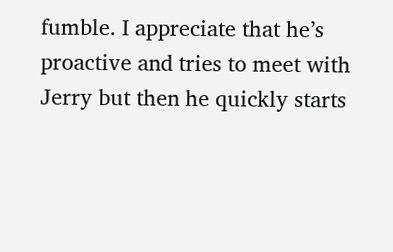fumble. I appreciate that he’s proactive and tries to meet with Jerry but then he quickly starts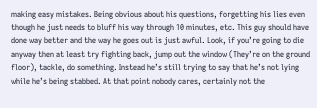making easy mistakes. Being obvious about his questions, forgetting his lies even though he just needs to bluff his way through 10 minutes, etc. This guy should have done way better and the way he goes out is just awful. Look, if you’re going to die anyway then at least try fighting back, jump out the window (They’re on the ground floor), tackle, do something. Instead he’s still trying to say that he’s not lying while he’s being stabbed. At that point nobody cares, certainly not the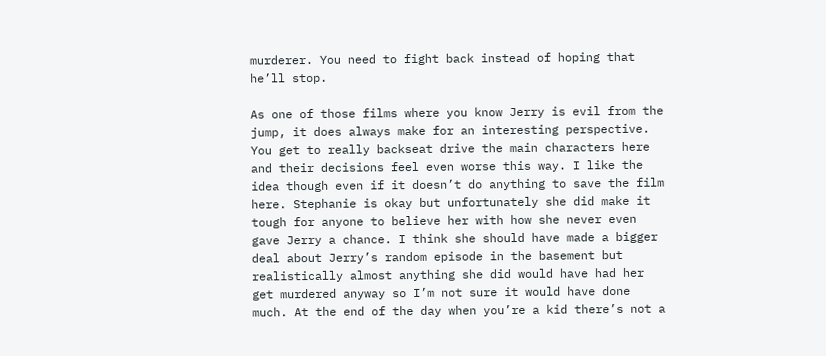murderer. You need to fight back instead of hoping that he’ll stop.

As one of those films where you know Jerry is evil from the jump, it does always make for an interesting perspective. You get to really backseat drive the main characters here and their decisions feel even worse this way. I like the idea though even if it doesn’t do anything to save the film here. Stephanie is okay but unfortunately she did make it tough for anyone to believe her with how she never even gave Jerry a chance. I think she should have made a bigger deal about Jerry’s random episode in the basement but realistically almost anything she did would have had her get murdered anyway so I’m not sure it would have done much. At the end of the day when you’re a kid there’s not a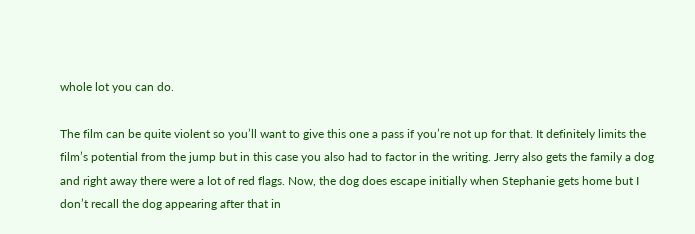whole lot you can do.

The film can be quite violent so you’ll want to give this one a pass if you’re not up for that. It definitely limits the film’s potential from the jump but in this case you also had to factor in the writing. Jerry also gets the family a dog and right away there were a lot of red flags. Now, the dog does escape initially when Stephanie gets home but I don’t recall the dog appearing after that in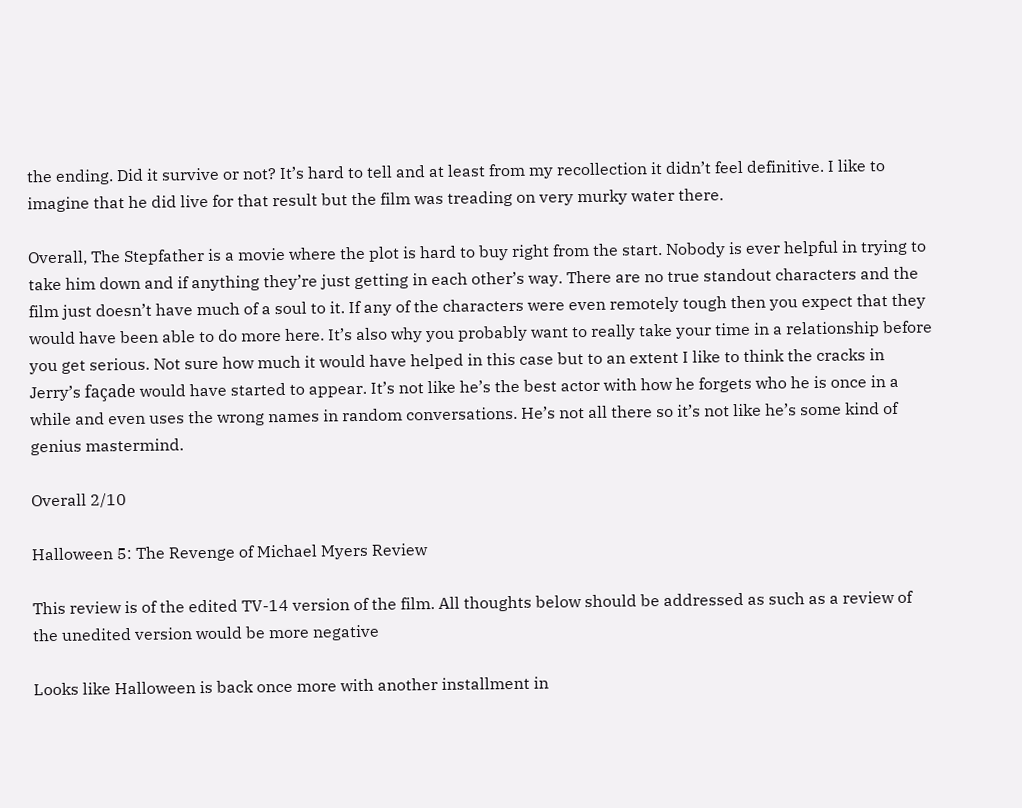the ending. Did it survive or not? It’s hard to tell and at least from my recollection it didn’t feel definitive. I like to imagine that he did live for that result but the film was treading on very murky water there.

Overall, The Stepfather is a movie where the plot is hard to buy right from the start. Nobody is ever helpful in trying to take him down and if anything they’re just getting in each other’s way. There are no true standout characters and the film just doesn’t have much of a soul to it. If any of the characters were even remotely tough then you expect that they would have been able to do more here. It’s also why you probably want to really take your time in a relationship before you get serious. Not sure how much it would have helped in this case but to an extent I like to think the cracks in Jerry’s façade would have started to appear. It’s not like he’s the best actor with how he forgets who he is once in a while and even uses the wrong names in random conversations. He’s not all there so it’s not like he’s some kind of genius mastermind.

Overall 2/10

Halloween 5: The Revenge of Michael Myers Review

This review is of the edited TV-14 version of the film. All thoughts below should be addressed as such as a review of the unedited version would be more negative

Looks like Halloween is back once more with another installment in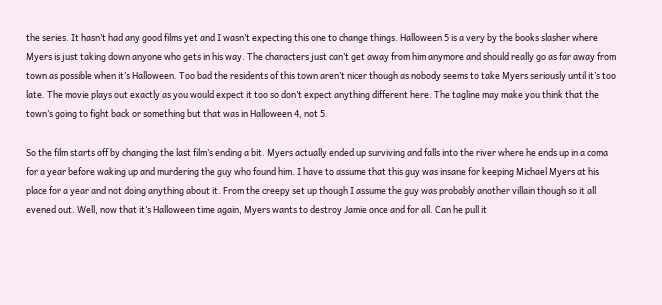the series. It hasn’t had any good films yet and I wasn’t expecting this one to change things. Halloween 5 is a very by the books slasher where Myers is just taking down anyone who gets in his way. The characters just can’t get away from him anymore and should really go as far away from town as possible when it’s Halloween. Too bad the residents of this town aren’t nicer though as nobody seems to take Myers seriously until it’s too late. The movie plays out exactly as you would expect it too so don’t expect anything different here. The tagline may make you think that the town’s going to fight back or something but that was in Halloween 4, not 5.

So the film starts off by changing the last film’s ending a bit. Myers actually ended up surviving and falls into the river where he ends up in a coma for a year before waking up and murdering the guy who found him. I have to assume that this guy was insane for keeping Michael Myers at his place for a year and not doing anything about it. From the creepy set up though I assume the guy was probably another villain though so it all evened out. Well, now that it’s Halloween time again, Myers wants to destroy Jamie once and for all. Can he pull it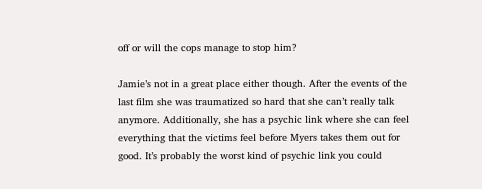off or will the cops manage to stop him?

Jamie’s not in a great place either though. After the events of the last film she was traumatized so hard that she can’t really talk anymore. Additionally, she has a psychic link where she can feel everything that the victims feel before Myers takes them out for good. It’s probably the worst kind of psychic link you could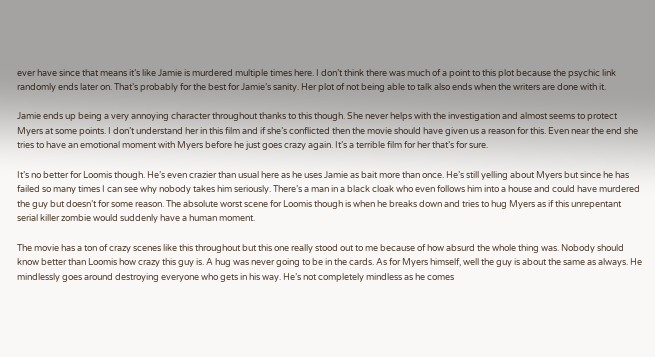ever have since that means it’s like Jamie is murdered multiple times here. I don’t think there was much of a point to this plot because the psychic link randomly ends later on. That’s probably for the best for Jamie’s sanity. Her plot of not being able to talk also ends when the writers are done with it.

Jamie ends up being a very annoying character throughout thanks to this though. She never helps with the investigation and almost seems to protect Myers at some points. I don’t understand her in this film and if she’s conflicted then the movie should have given us a reason for this. Even near the end she tries to have an emotional moment with Myers before he just goes crazy again. It’s a terrible film for her that’s for sure.

It’s no better for Loomis though. He’s even crazier than usual here as he uses Jamie as bait more than once. He’s still yelling about Myers but since he has failed so many times I can see why nobody takes him seriously. There’s a man in a black cloak who even follows him into a house and could have murdered the guy but doesn’t for some reason. The absolute worst scene for Loomis though is when he breaks down and tries to hug Myers as if this unrepentant serial killer zombie would suddenly have a human moment.

The movie has a ton of crazy scenes like this throughout but this one really stood out to me because of how absurd the whole thing was. Nobody should know better than Loomis how crazy this guy is. A hug was never going to be in the cards. As for Myers himself, well the guy is about the same as always. He mindlessly goes around destroying everyone who gets in his way. He’s not completely mindless as he comes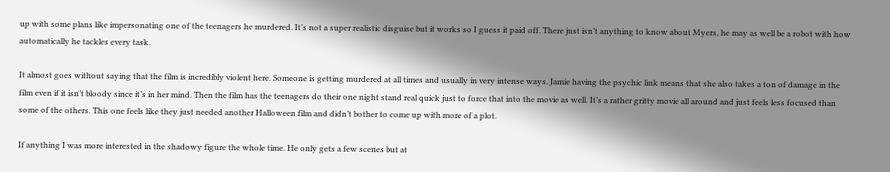up with some plans like impersonating one of the teenagers he murdered. It’s not a super realistic disguise but it works so I guess it paid off. There just isn’t anything to know about Myers, he may as well be a robot with how automatically he tackles every task.

It almost goes without saying that the film is incredibly violent here. Someone is getting murdered at all times and usually in very intense ways. Jamie having the psychic link means that she also takes a ton of damage in the film even if it isn’t bloody since it’s in her mind. Then the film has the teenagers do their one night stand real quick just to force that into the movie as well. It’s a rather gritty movie all around and just feels less focused than some of the others. This one feels like they just needed another Halloween film and didn’t bother to come up with more of a plot.

If anything I was more interested in the shadowy figure the whole time. He only gets a few scenes but at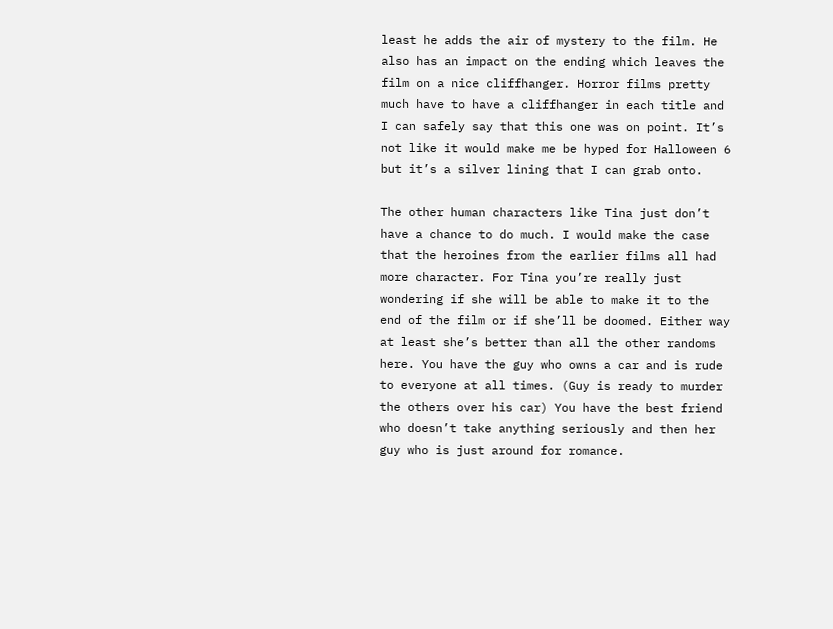least he adds the air of mystery to the film. He also has an impact on the ending which leaves the film on a nice cliffhanger. Horror films pretty much have to have a cliffhanger in each title and I can safely say that this one was on point. It’s not like it would make me be hyped for Halloween 6 but it’s a silver lining that I can grab onto.

The other human characters like Tina just don’t have a chance to do much. I would make the case that the heroines from the earlier films all had more character. For Tina you’re really just wondering if she will be able to make it to the end of the film or if she’ll be doomed. Either way at least she’s better than all the other randoms here. You have the guy who owns a car and is rude to everyone at all times. (Guy is ready to murder the others over his car) You have the best friend who doesn’t take anything seriously and then her guy who is just around for romance.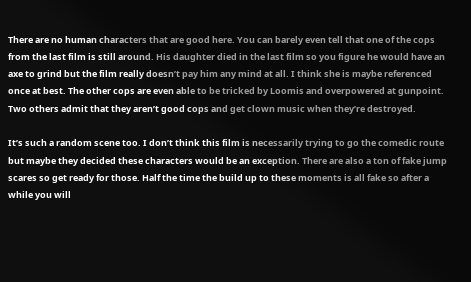There are no human characters that are good here. You can barely even tell that one of the cops from the last film is still around. His daughter died in the last film so you figure he would have an axe to grind but the film really doesn’t pay him any mind at all. I think she is maybe referenced once at best. The other cops are even able to be tricked by Loomis and overpowered at gunpoint. Two others admit that they aren’t good cops and get clown music when they’re destroyed.

It’s such a random scene too. I don’t think this film is necessarily trying to go the comedic route but maybe they decided these characters would be an exception. There are also a ton of fake jump scares so get ready for those. Half the time the build up to these moments is all fake so after a while you will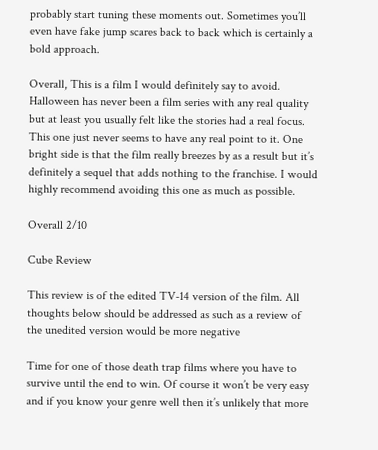probably start tuning these moments out. Sometimes you’ll even have fake jump scares back to back which is certainly a bold approach.

Overall, This is a film I would definitely say to avoid. Halloween has never been a film series with any real quality but at least you usually felt like the stories had a real focus. This one just never seems to have any real point to it. One bright side is that the film really breezes by as a result but it’s definitely a sequel that adds nothing to the franchise. I would highly recommend avoiding this one as much as possible.

Overall 2/10

Cube Review

This review is of the edited TV-14 version of the film. All thoughts below should be addressed as such as a review of the unedited version would be more negative

Time for one of those death trap films where you have to survive until the end to win. Of course it won’t be very easy and if you know your genre well then it’s unlikely that more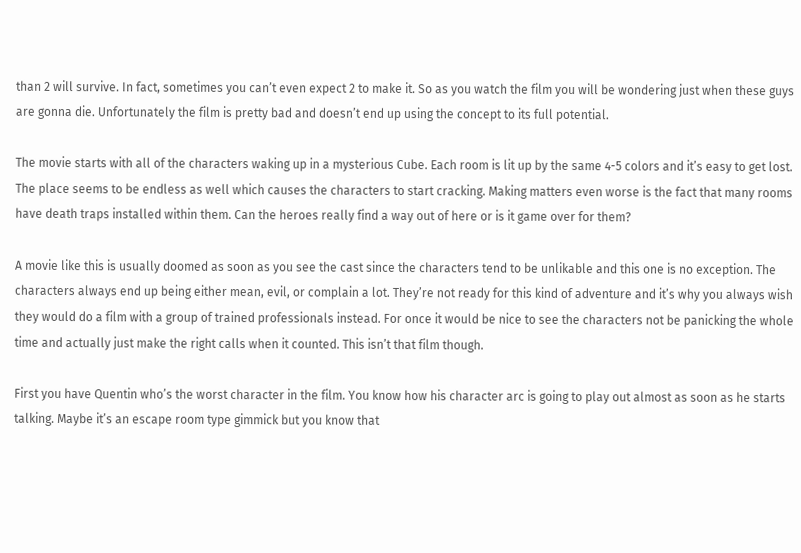than 2 will survive. In fact, sometimes you can’t even expect 2 to make it. So as you watch the film you will be wondering just when these guys are gonna die. Unfortunately the film is pretty bad and doesn’t end up using the concept to its full potential.

The movie starts with all of the characters waking up in a mysterious Cube. Each room is lit up by the same 4-5 colors and it’s easy to get lost. The place seems to be endless as well which causes the characters to start cracking. Making matters even worse is the fact that many rooms have death traps installed within them. Can the heroes really find a way out of here or is it game over for them?

A movie like this is usually doomed as soon as you see the cast since the characters tend to be unlikable and this one is no exception. The characters always end up being either mean, evil, or complain a lot. They’re not ready for this kind of adventure and it’s why you always wish they would do a film with a group of trained professionals instead. For once it would be nice to see the characters not be panicking the whole time and actually just make the right calls when it counted. This isn’t that film though.

First you have Quentin who’s the worst character in the film. You know how his character arc is going to play out almost as soon as he starts talking. Maybe it’s an escape room type gimmick but you know that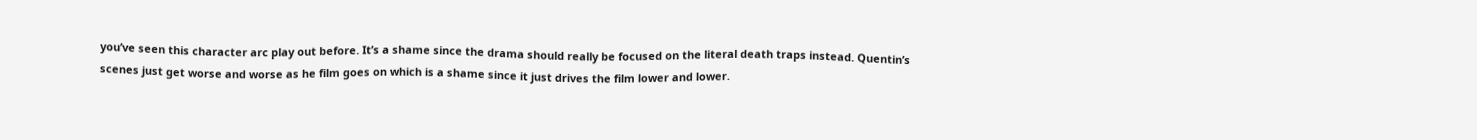you’ve seen this character arc play out before. It’s a shame since the drama should really be focused on the literal death traps instead. Quentin’s scenes just get worse and worse as he film goes on which is a shame since it just drives the film lower and lower.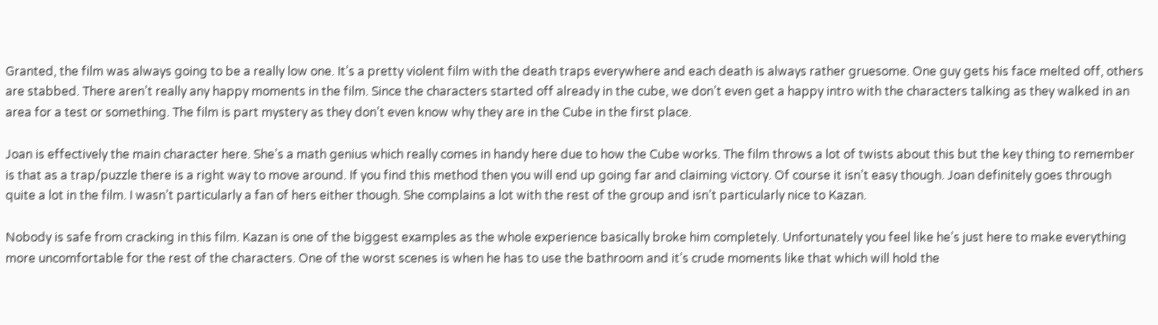Granted, the film was always going to be a really low one. It’s a pretty violent film with the death traps everywhere and each death is always rather gruesome. One guy gets his face melted off, others are stabbed. There aren’t really any happy moments in the film. Since the characters started off already in the cube, we don’t even get a happy intro with the characters talking as they walked in an area for a test or something. The film is part mystery as they don’t even know why they are in the Cube in the first place.

Joan is effectively the main character here. She’s a math genius which really comes in handy here due to how the Cube works. The film throws a lot of twists about this but the key thing to remember is that as a trap/puzzle there is a right way to move around. If you find this method then you will end up going far and claiming victory. Of course it isn’t easy though. Joan definitely goes through quite a lot in the film. I wasn’t particularly a fan of hers either though. She complains a lot with the rest of the group and isn’t particularly nice to Kazan.

Nobody is safe from cracking in this film. Kazan is one of the biggest examples as the whole experience basically broke him completely. Unfortunately you feel like he’s just here to make everything more uncomfortable for the rest of the characters. One of the worst scenes is when he has to use the bathroom and it’s crude moments like that which will hold the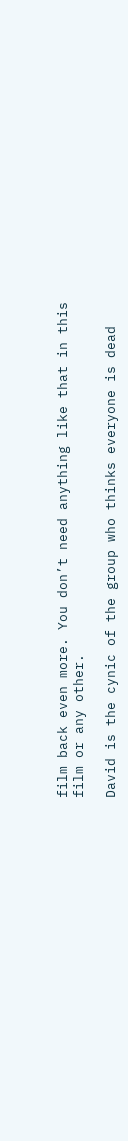film back even more. You don’t need anything like that in this film or any other.

David is the cynic of the group who thinks everyone is dead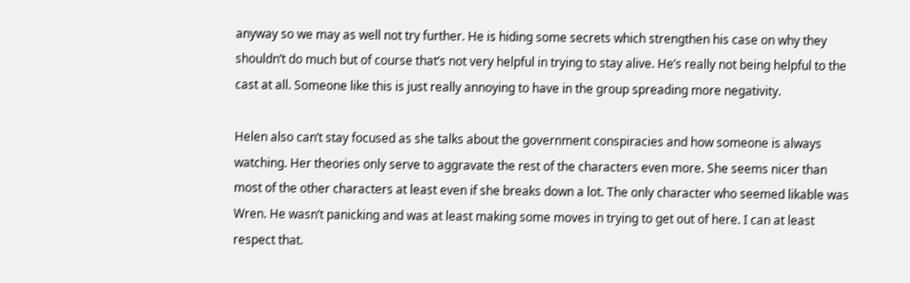anyway so we may as well not try further. He is hiding some secrets which strengthen his case on why they shouldn’t do much but of course that’s not very helpful in trying to stay alive. He’s really not being helpful to the cast at all. Someone like this is just really annoying to have in the group spreading more negativity.

Helen also can’t stay focused as she talks about the government conspiracies and how someone is always watching. Her theories only serve to aggravate the rest of the characters even more. She seems nicer than most of the other characters at least even if she breaks down a lot. The only character who seemed likable was Wren. He wasn’t panicking and was at least making some moves in trying to get out of here. I can at least respect that.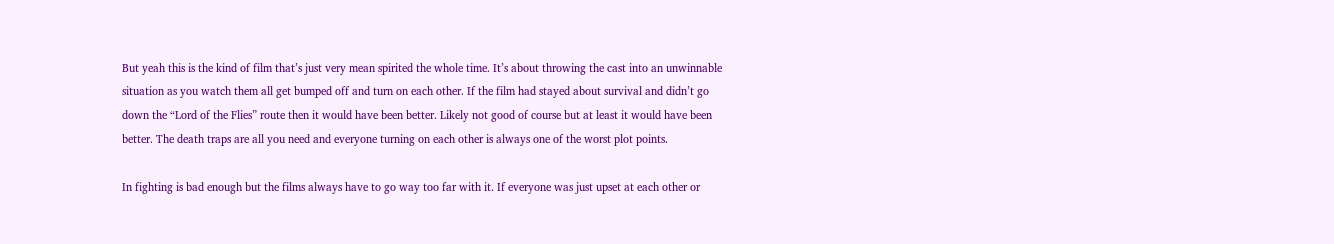But yeah this is the kind of film that’s just very mean spirited the whole time. It’s about throwing the cast into an unwinnable situation as you watch them all get bumped off and turn on each other. If the film had stayed about survival and didn’t go down the “Lord of the Flies” route then it would have been better. Likely not good of course but at least it would have been better. The death traps are all you need and everyone turning on each other is always one of the worst plot points.

In fighting is bad enough but the films always have to go way too far with it. If everyone was just upset at each other or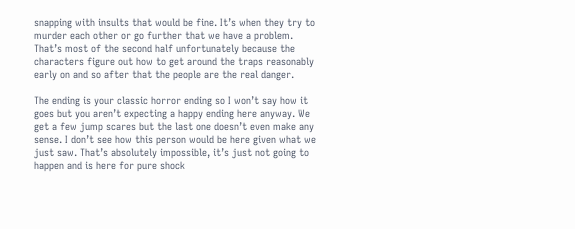snapping with insults that would be fine. It’s when they try to murder each other or go further that we have a problem. That’s most of the second half unfortunately because the characters figure out how to get around the traps reasonably early on and so after that the people are the real danger.

The ending is your classic horror ending so I won’t say how it goes but you aren’t expecting a happy ending here anyway. We get a few jump scares but the last one doesn’t even make any sense. I don’t see how this person would be here given what we just saw. That’s absolutely impossible, it’s just not going to happen and is here for pure shock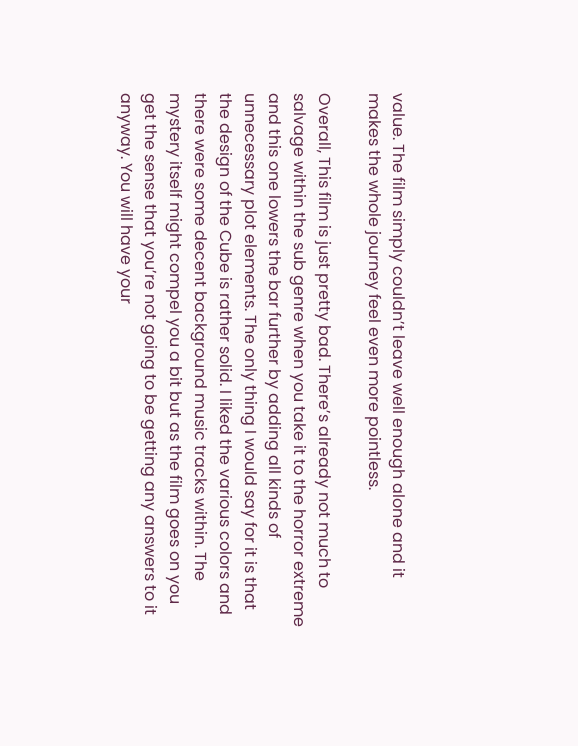value. The film simply couldn’t leave well enough alone and it makes the whole journey feel even more pointless.

Overall, This film is just pretty bad. There’s already not much to salvage within the sub genre when you take it to the horror extreme and this one lowers the bar further by adding all kinds of unnecessary plot elements. The only thing I would say for it is that the design of the Cube is rather solid. I liked the various colors and there were some decent background music tracks within. The mystery itself might compel you a bit but as the film goes on you get the sense that you’re not going to be getting any answers to it anyway. You will have your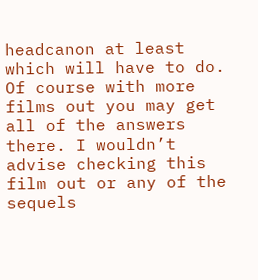headcanon at least which will have to do. Of course with more films out you may get all of the answers there. I wouldn’t advise checking this film out or any of the sequels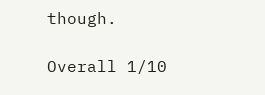though.

Overall 1/10